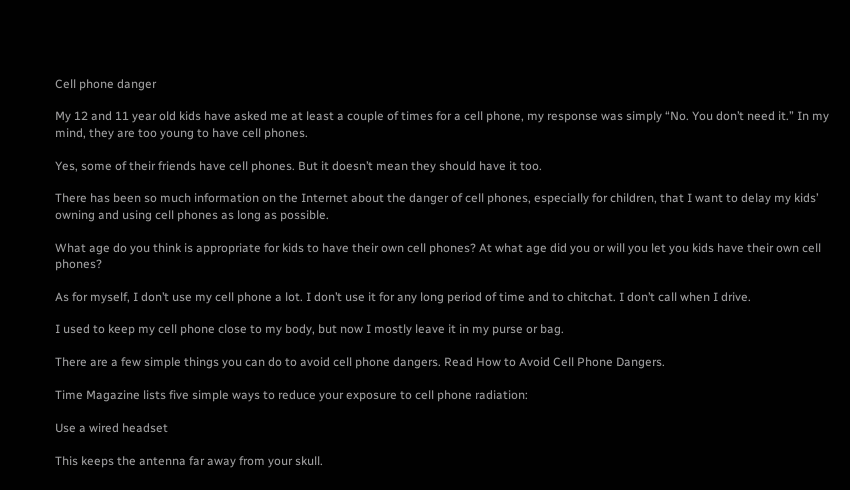Cell phone danger

My 12 and 11 year old kids have asked me at least a couple of times for a cell phone, my response was simply “No. You don’t need it.” In my mind, they are too young to have cell phones.

Yes, some of their friends have cell phones. But it doesn’t mean they should have it too.

There has been so much information on the Internet about the danger of cell phones, especially for children, that I want to delay my kids’ owning and using cell phones as long as possible.

What age do you think is appropriate for kids to have their own cell phones? At what age did you or will you let you kids have their own cell phones?

As for myself, I don’t use my cell phone a lot. I don’t use it for any long period of time and to chitchat. I don’t call when I drive.

I used to keep my cell phone close to my body, but now I mostly leave it in my purse or bag.

There are a few simple things you can do to avoid cell phone dangers. Read How to Avoid Cell Phone Dangers.

Time Magazine lists five simple ways to reduce your exposure to cell phone radiation:

Use a wired headset

This keeps the antenna far away from your skull.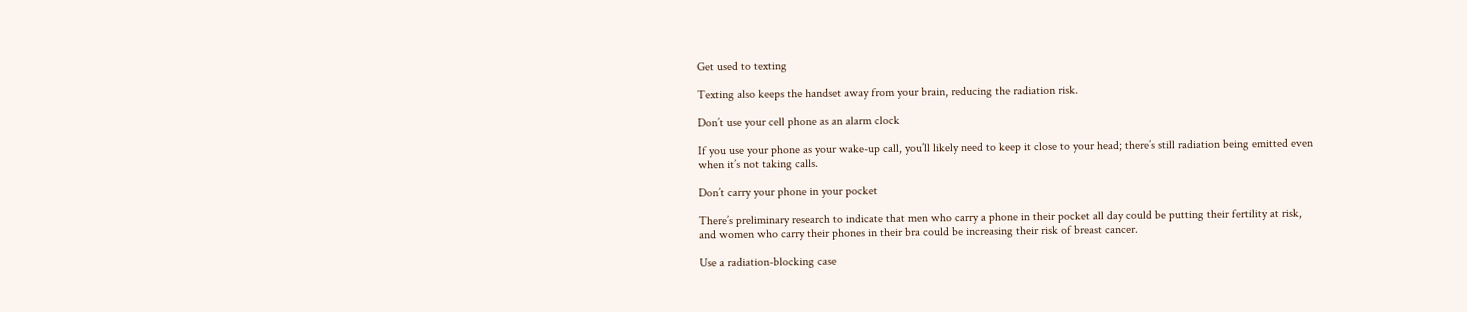Get used to texting

Texting also keeps the handset away from your brain, reducing the radiation risk.

Don’t use your cell phone as an alarm clock

If you use your phone as your wake-up call, you’ll likely need to keep it close to your head; there’s still radiation being emitted even when it’s not taking calls.

Don’t carry your phone in your pocket

There’s preliminary research to indicate that men who carry a phone in their pocket all day could be putting their fertility at risk, and women who carry their phones in their bra could be increasing their risk of breast cancer.

Use a radiation-blocking case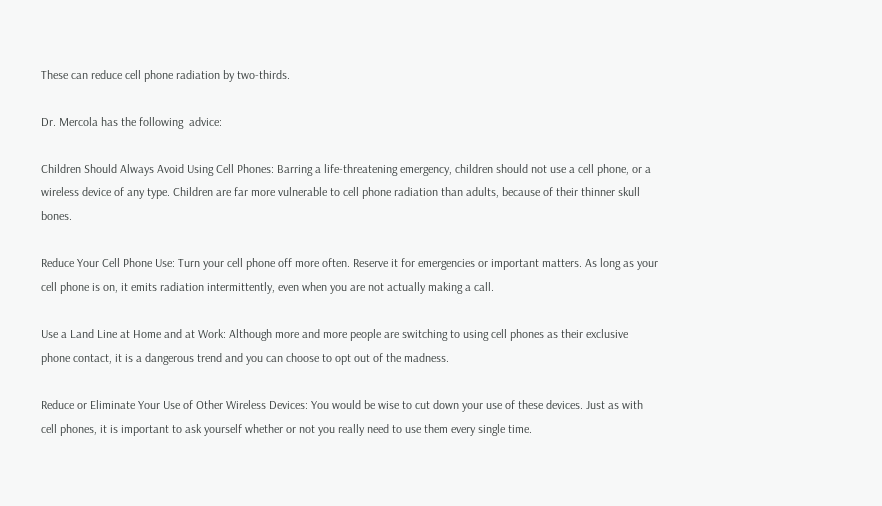These can reduce cell phone radiation by two-thirds.

Dr. Mercola has the following  advice:

Children Should Always Avoid Using Cell Phones: Barring a life-threatening emergency, children should not use a cell phone, or a wireless device of any type. Children are far more vulnerable to cell phone radiation than adults, because of their thinner skull bones.

Reduce Your Cell Phone Use: Turn your cell phone off more often. Reserve it for emergencies or important matters. As long as your cell phone is on, it emits radiation intermittently, even when you are not actually making a call.

Use a Land Line at Home and at Work: Although more and more people are switching to using cell phones as their exclusive phone contact, it is a dangerous trend and you can choose to opt out of the madness.

Reduce or Eliminate Your Use of Other Wireless Devices: You would be wise to cut down your use of these devices. Just as with cell phones, it is important to ask yourself whether or not you really need to use them every single time.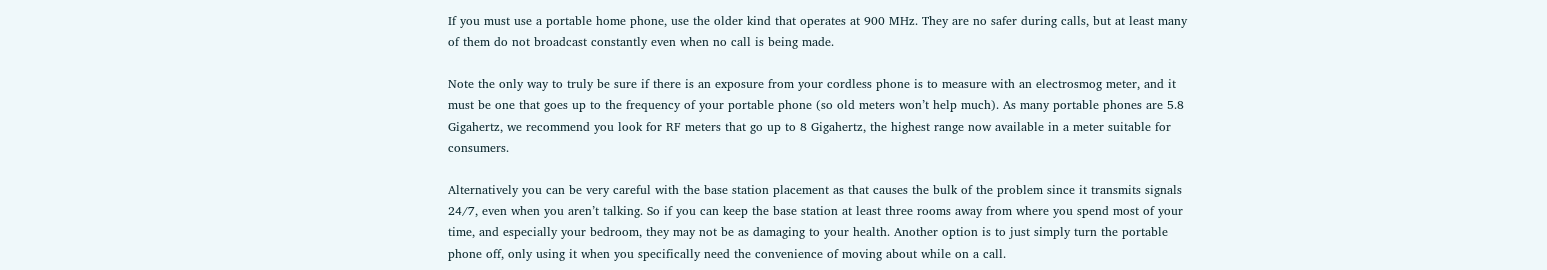If you must use a portable home phone, use the older kind that operates at 900 MHz. They are no safer during calls, but at least many of them do not broadcast constantly even when no call is being made.

Note the only way to truly be sure if there is an exposure from your cordless phone is to measure with an electrosmog meter, and it must be one that goes up to the frequency of your portable phone (so old meters won’t help much). As many portable phones are 5.8 Gigahertz, we recommend you look for RF meters that go up to 8 Gigahertz, the highest range now available in a meter suitable for consumers.

Alternatively you can be very careful with the base station placement as that causes the bulk of the problem since it transmits signals 24/7, even when you aren’t talking. So if you can keep the base station at least three rooms away from where you spend most of your time, and especially your bedroom, they may not be as damaging to your health. Another option is to just simply turn the portable phone off, only using it when you specifically need the convenience of moving about while on a call.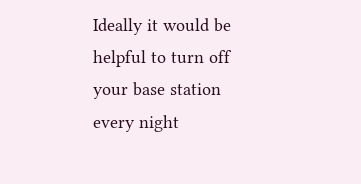Ideally it would be helpful to turn off your base station every night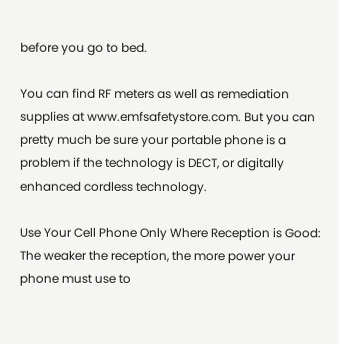before you go to bed.

You can find RF meters as well as remediation supplies at www.emfsafetystore.com. But you can pretty much be sure your portable phone is a problem if the technology is DECT, or digitally enhanced cordless technology.

Use Your Cell Phone Only Where Reception is Good: The weaker the reception, the more power your phone must use to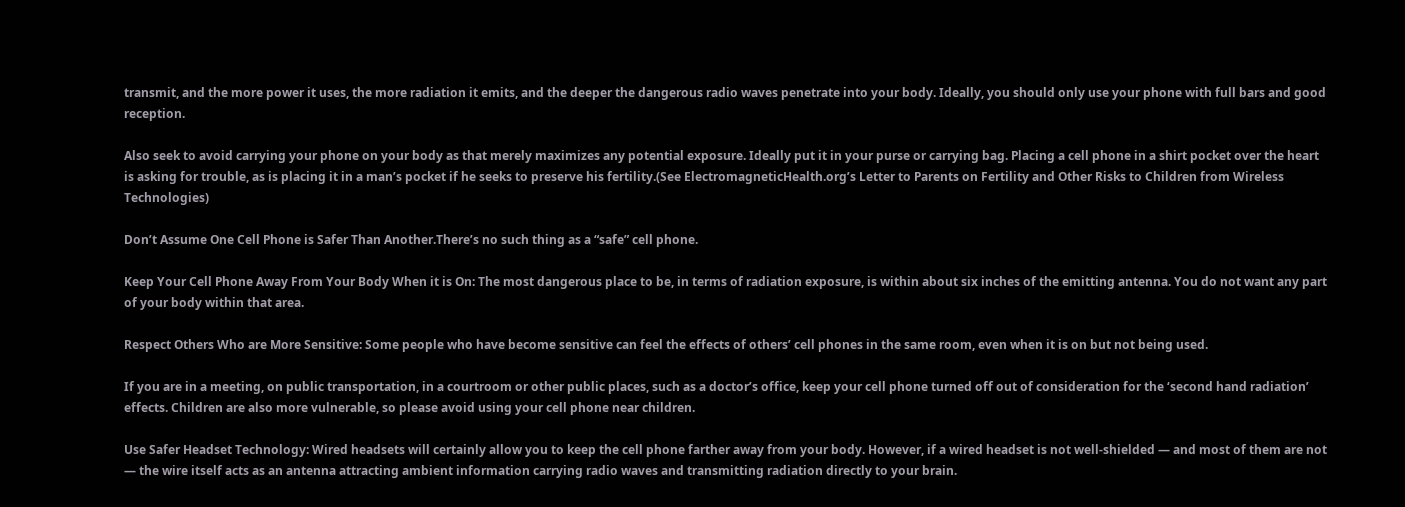transmit, and the more power it uses, the more radiation it emits, and the deeper the dangerous radio waves penetrate into your body. Ideally, you should only use your phone with full bars and good reception.

Also seek to avoid carrying your phone on your body as that merely maximizes any potential exposure. Ideally put it in your purse or carrying bag. Placing a cell phone in a shirt pocket over the heart is asking for trouble, as is placing it in a man’s pocket if he seeks to preserve his fertility.(See ElectromagneticHealth.org’s Letter to Parents on Fertility and Other Risks to Children from Wireless Technologies)

Don’t Assume One Cell Phone is Safer Than Another.There’s no such thing as a “safe” cell phone.

Keep Your Cell Phone Away From Your Body When it is On: The most dangerous place to be, in terms of radiation exposure, is within about six inches of the emitting antenna. You do not want any part of your body within that area.

Respect Others Who are More Sensitive: Some people who have become sensitive can feel the effects of others’ cell phones in the same room, even when it is on but not being used.

If you are in a meeting, on public transportation, in a courtroom or other public places, such as a doctor’s office, keep your cell phone turned off out of consideration for the ‘second hand radiation’ effects. Children are also more vulnerable, so please avoid using your cell phone near children.

Use Safer Headset Technology: Wired headsets will certainly allow you to keep the cell phone farther away from your body. However, if a wired headset is not well-shielded — and most of them are not — the wire itself acts as an antenna attracting ambient information carrying radio waves and transmitting radiation directly to your brain.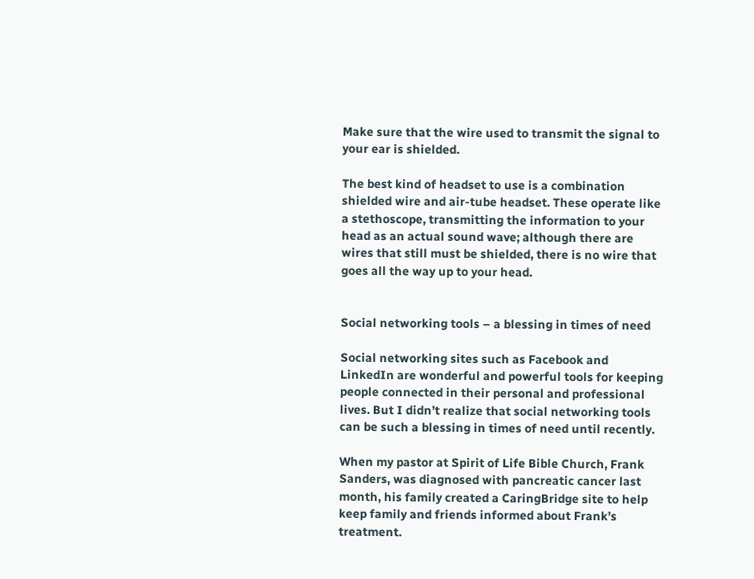Make sure that the wire used to transmit the signal to your ear is shielded.

The best kind of headset to use is a combination shielded wire and air-tube headset. These operate like a stethoscope, transmitting the information to your head as an actual sound wave; although there are wires that still must be shielded, there is no wire that goes all the way up to your head.


Social networking tools – a blessing in times of need

Social networking sites such as Facebook and LinkedIn are wonderful and powerful tools for keeping people connected in their personal and professional lives. But I didn’t realize that social networking tools can be such a blessing in times of need until recently.

When my pastor at Spirit of Life Bible Church, Frank Sanders, was diagnosed with pancreatic cancer last month, his family created a CaringBridge site to help keep family and friends informed about Frank’s treatment.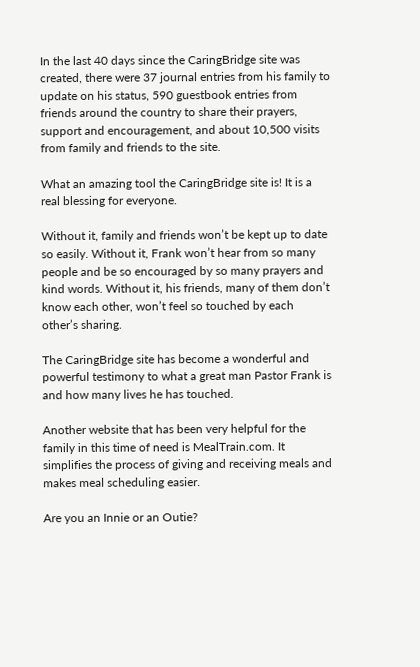In the last 40 days since the CaringBridge site was created, there were 37 journal entries from his family to update on his status, 590 guestbook entries from friends around the country to share their prayers, support and encouragement, and about 10,500 visits from family and friends to the site.

What an amazing tool the CaringBridge site is! It is a real blessing for everyone.

Without it, family and friends won’t be kept up to date so easily. Without it, Frank won’t hear from so many people and be so encouraged by so many prayers and kind words. Without it, his friends, many of them don’t know each other, won’t feel so touched by each other’s sharing.

The CaringBridge site has become a wonderful and powerful testimony to what a great man Pastor Frank is and how many lives he has touched.

Another website that has been very helpful for the family in this time of need is MealTrain.com. It simplifies the process of giving and receiving meals and makes meal scheduling easier.

Are you an Innie or an Outie?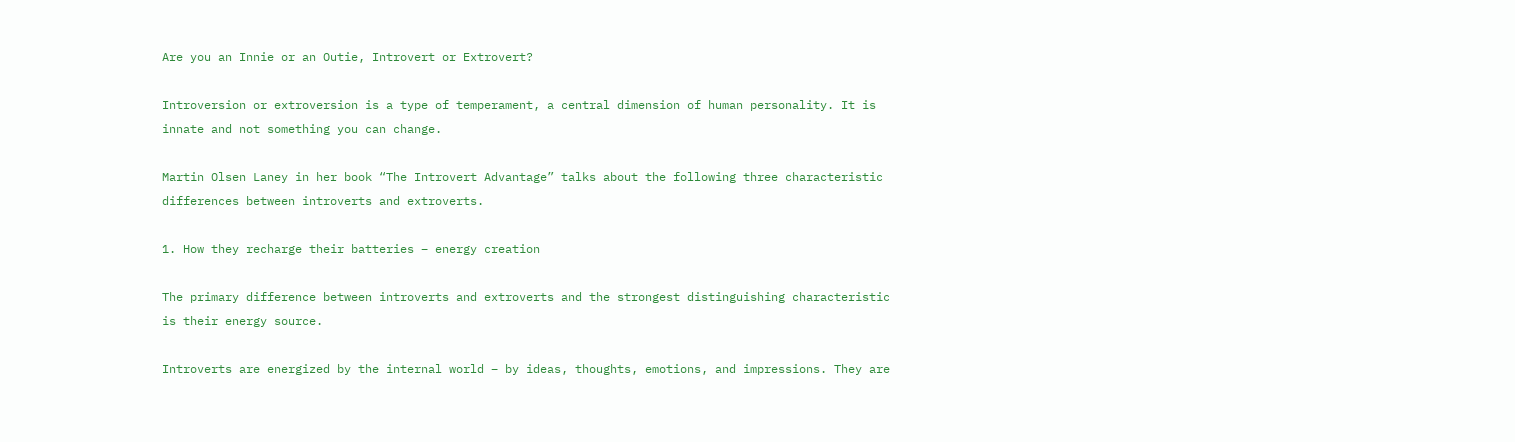Are you an Innie or an Outie, Introvert or Extrovert?

Introversion or extroversion is a type of temperament, a central dimension of human personality. It is innate and not something you can change.

Martin Olsen Laney in her book “The Introvert Advantage” talks about the following three characteristic differences between introverts and extroverts.

1. How they recharge their batteries – energy creation

The primary difference between introverts and extroverts and the strongest distinguishing characteristic is their energy source.

Introverts are energized by the internal world – by ideas, thoughts, emotions, and impressions. They are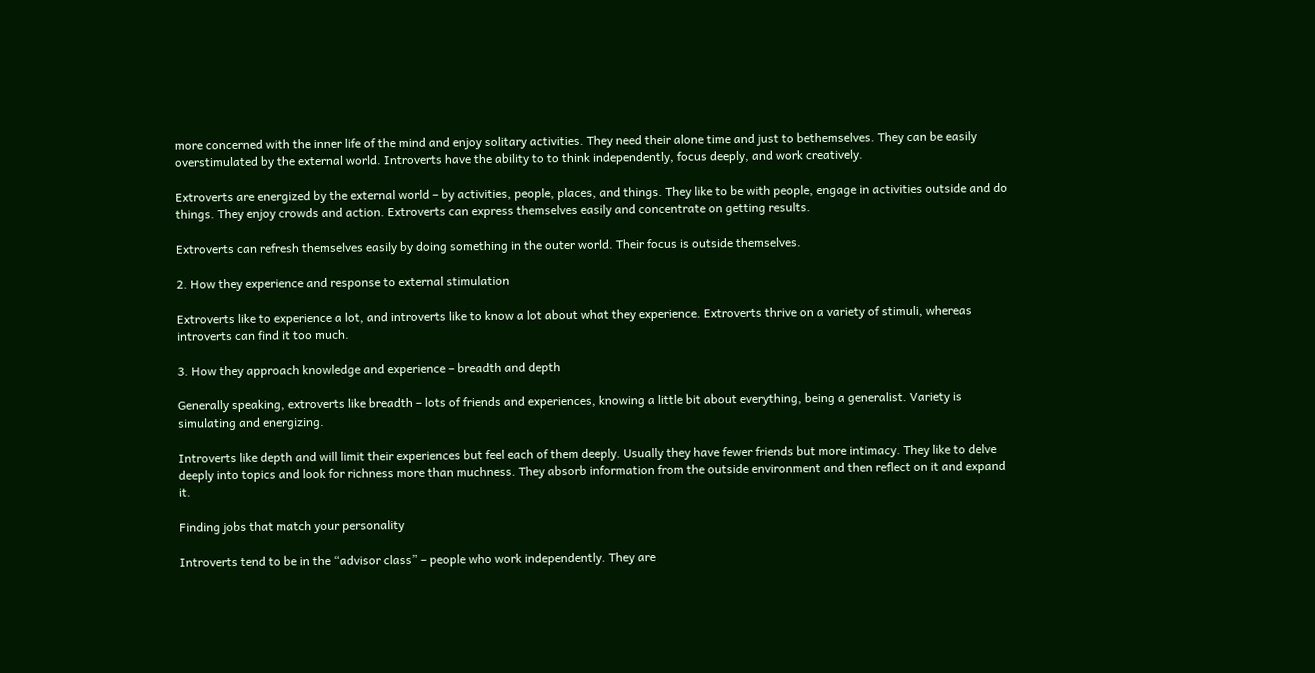more concerned with the inner life of the mind and enjoy solitary activities. They need their alone time and just to bethemselves. They can be easily overstimulated by the external world. Introverts have the ability to to think independently, focus deeply, and work creatively.

Extroverts are energized by the external world – by activities, people, places, and things. They like to be with people, engage in activities outside and do things. They enjoy crowds and action. Extroverts can express themselves easily and concentrate on getting results.

Extroverts can refresh themselves easily by doing something in the outer world. Their focus is outside themselves.

2. How they experience and response to external stimulation

Extroverts like to experience a lot, and introverts like to know a lot about what they experience. Extroverts thrive on a variety of stimuli, whereas introverts can find it too much.

3. How they approach knowledge and experience – breadth and depth

Generally speaking, extroverts like breadth – lots of friends and experiences, knowing a little bit about everything, being a generalist. Variety is simulating and energizing.

Introverts like depth and will limit their experiences but feel each of them deeply. Usually they have fewer friends but more intimacy. They like to delve deeply into topics and look for richness more than muchness. They absorb information from the outside environment and then reflect on it and expand it.

Finding jobs that match your personality

Introverts tend to be in the “advisor class” – people who work independently. They are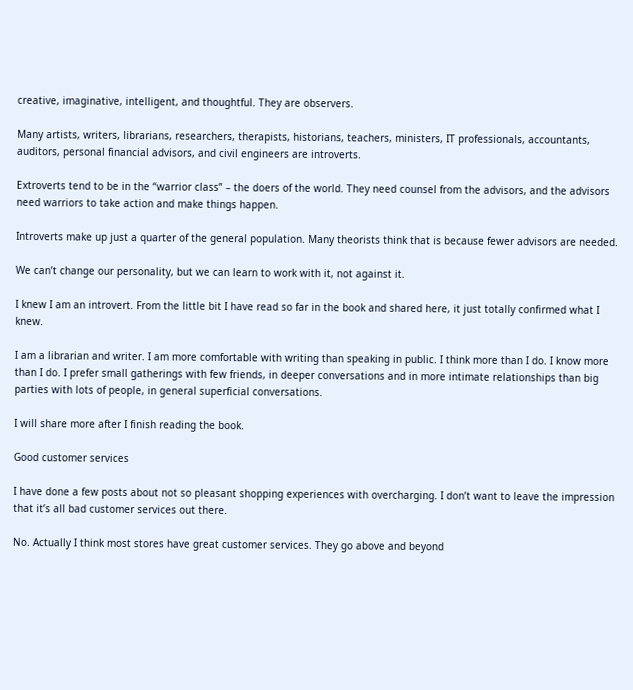creative, imaginative, intelligent, and thoughtful. They are observers.

Many artists, writers, librarians, researchers, therapists, historians, teachers, ministers, IT professionals, accountants, auditors, personal financial advisors, and civil engineers are introverts.

Extroverts tend to be in the “warrior class” – the doers of the world. They need counsel from the advisors, and the advisors need warriors to take action and make things happen.

Introverts make up just a quarter of the general population. Many theorists think that is because fewer advisors are needed.

We can’t change our personality, but we can learn to work with it, not against it.

I knew I am an introvert. From the little bit I have read so far in the book and shared here, it just totally confirmed what I knew.

I am a librarian and writer. I am more comfortable with writing than speaking in public. I think more than I do. I know more than I do. I prefer small gatherings with few friends, in deeper conversations and in more intimate relationships than big parties with lots of people, in general superficial conversations.

I will share more after I finish reading the book.

Good customer services

I have done a few posts about not so pleasant shopping experiences with overcharging. I don’t want to leave the impression that it’s all bad customer services out there.

No. Actually I think most stores have great customer services. They go above and beyond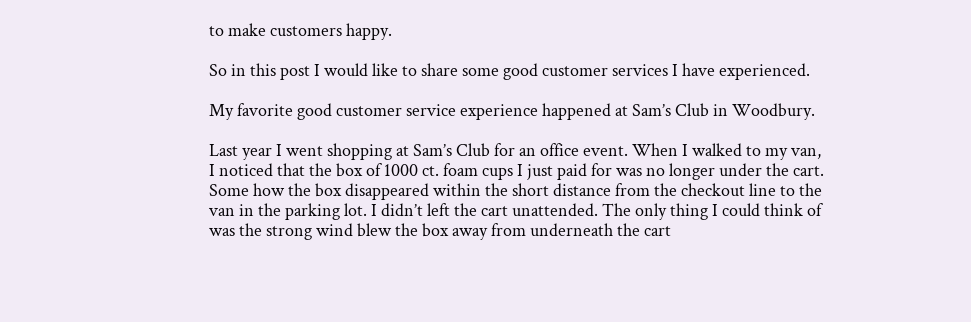to make customers happy.

So in this post I would like to share some good customer services I have experienced.

My favorite good customer service experience happened at Sam’s Club in Woodbury.

Last year I went shopping at Sam’s Club for an office event. When I walked to my van, I noticed that the box of 1000 ct. foam cups I just paid for was no longer under the cart. Some how the box disappeared within the short distance from the checkout line to the van in the parking lot. I didn’t left the cart unattended. The only thing I could think of was the strong wind blew the box away from underneath the cart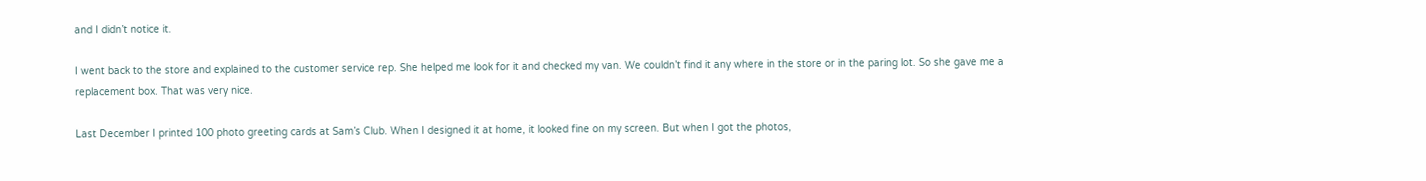and I didn’t notice it.

I went back to the store and explained to the customer service rep. She helped me look for it and checked my van. We couldn’t find it any where in the store or in the paring lot. So she gave me a replacement box. That was very nice.

Last December I printed 100 photo greeting cards at Sam’s Club. When I designed it at home, it looked fine on my screen. But when I got the photos,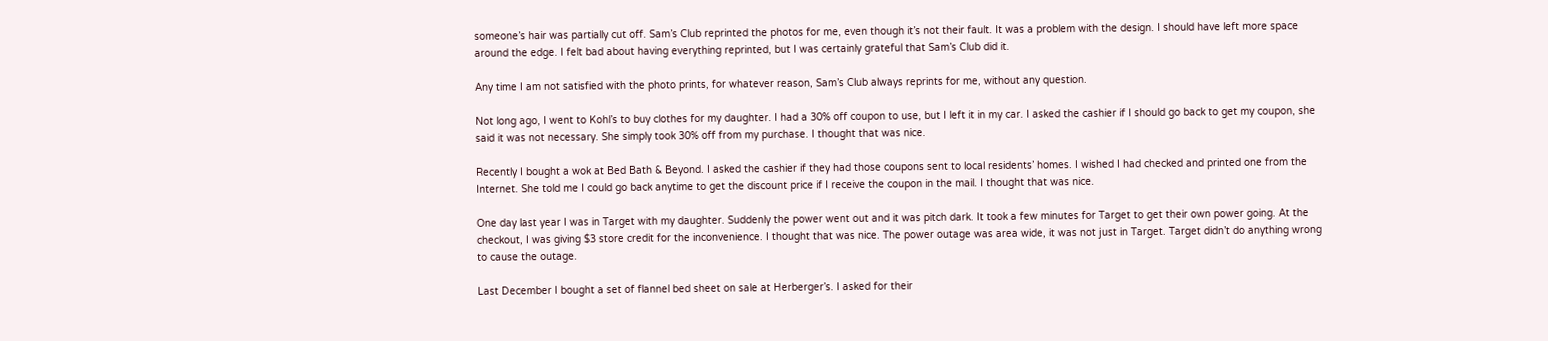someone’s hair was partially cut off. Sam’s Club reprinted the photos for me, even though it’s not their fault. It was a problem with the design. I should have left more space around the edge. I felt bad about having everything reprinted, but I was certainly grateful that Sam’s Club did it.

Any time I am not satisfied with the photo prints, for whatever reason, Sam’s Club always reprints for me, without any question.

Not long ago, I went to Kohl’s to buy clothes for my daughter. I had a 30% off coupon to use, but I left it in my car. I asked the cashier if I should go back to get my coupon, she said it was not necessary. She simply took 30% off from my purchase. I thought that was nice.

Recently I bought a wok at Bed Bath & Beyond. I asked the cashier if they had those coupons sent to local residents’ homes. I wished I had checked and printed one from the Internet. She told me I could go back anytime to get the discount price if I receive the coupon in the mail. I thought that was nice.

One day last year I was in Target with my daughter. Suddenly the power went out and it was pitch dark. It took a few minutes for Target to get their own power going. At the checkout, I was giving $3 store credit for the inconvenience. I thought that was nice. The power outage was area wide, it was not just in Target. Target didn’t do anything wrong to cause the outage.

Last December I bought a set of flannel bed sheet on sale at Herberger’s. I asked for their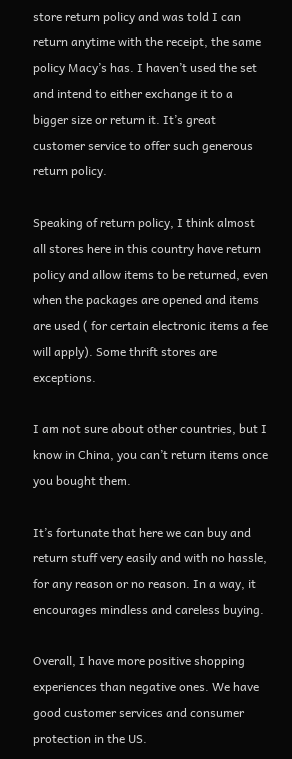store return policy and was told I can return anytime with the receipt, the same policy Macy’s has. I haven’t used the set and intend to either exchange it to a bigger size or return it. It’s great customer service to offer such generous return policy.

Speaking of return policy, I think almost all stores here in this country have return policy and allow items to be returned, even when the packages are opened and items are used ( for certain electronic items a fee will apply). Some thrift stores are exceptions.

I am not sure about other countries, but I know in China, you can’t return items once you bought them.

It’s fortunate that here we can buy and return stuff very easily and with no hassle, for any reason or no reason. In a way, it encourages mindless and careless buying.

Overall, I have more positive shopping experiences than negative ones. We have good customer services and consumer protection in the US.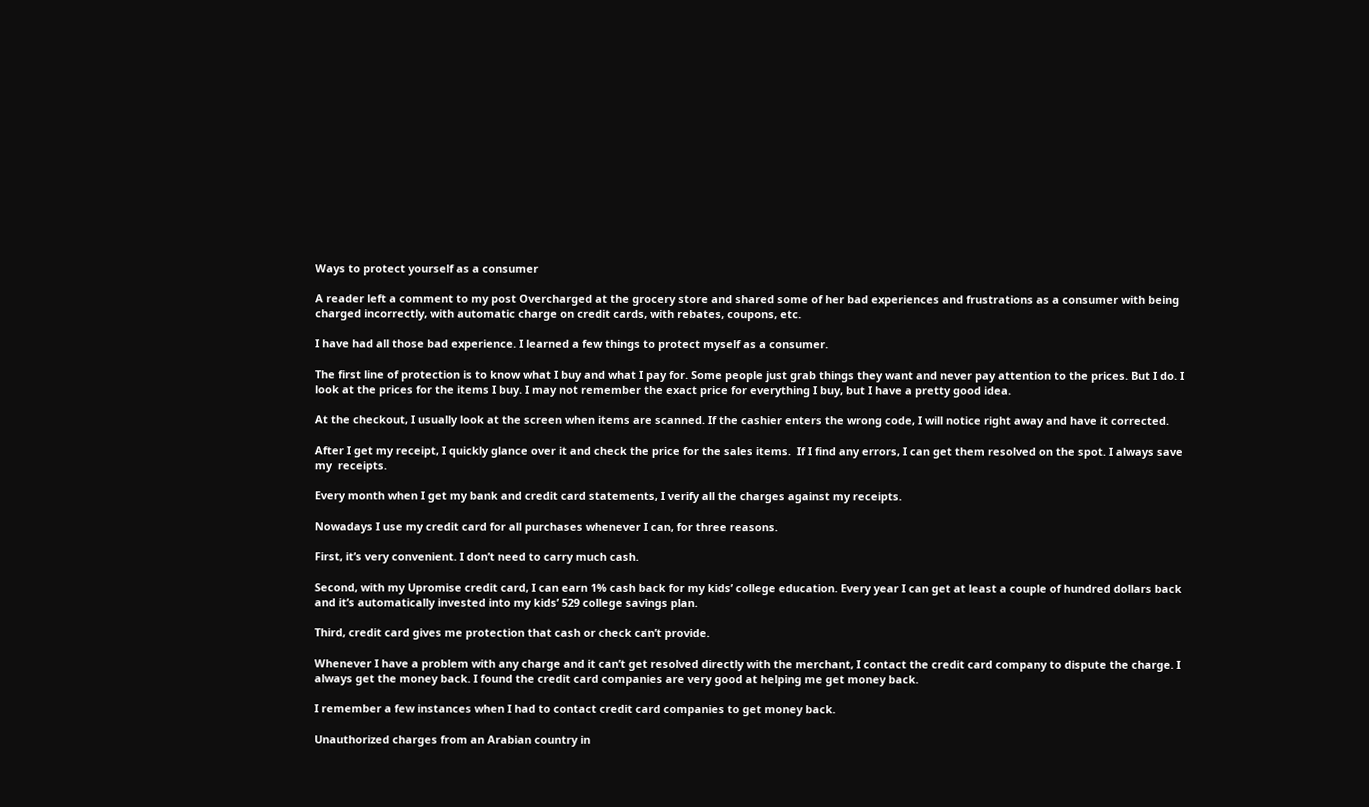Ways to protect yourself as a consumer

A reader left a comment to my post Overcharged at the grocery store and shared some of her bad experiences and frustrations as a consumer with being charged incorrectly, with automatic charge on credit cards, with rebates, coupons, etc.

I have had all those bad experience. I learned a few things to protect myself as a consumer.

The first line of protection is to know what I buy and what I pay for. Some people just grab things they want and never pay attention to the prices. But I do. I look at the prices for the items I buy. I may not remember the exact price for everything I buy, but I have a pretty good idea.

At the checkout, I usually look at the screen when items are scanned. If the cashier enters the wrong code, I will notice right away and have it corrected.

After I get my receipt, I quickly glance over it and check the price for the sales items.  If I find any errors, I can get them resolved on the spot. I always save my  receipts.

Every month when I get my bank and credit card statements, I verify all the charges against my receipts.

Nowadays I use my credit card for all purchases whenever I can, for three reasons.

First, it’s very convenient. I don’t need to carry much cash.

Second, with my Upromise credit card, I can earn 1% cash back for my kids’ college education. Every year I can get at least a couple of hundred dollars back and it’s automatically invested into my kids’ 529 college savings plan.

Third, credit card gives me protection that cash or check can’t provide.

Whenever I have a problem with any charge and it can’t get resolved directly with the merchant, I contact the credit card company to dispute the charge. I always get the money back. I found the credit card companies are very good at helping me get money back.

I remember a few instances when I had to contact credit card companies to get money back.

Unauthorized charges from an Arabian country in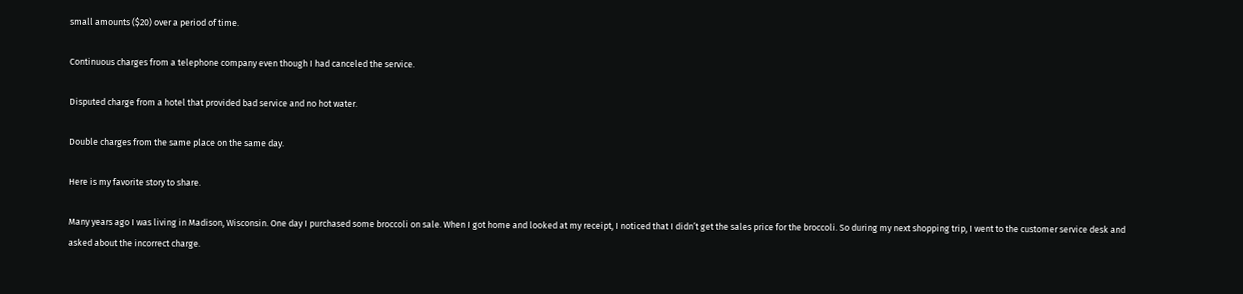small amounts ($20) over a period of time.

Continuous charges from a telephone company even though I had canceled the service.

Disputed charge from a hotel that provided bad service and no hot water.

Double charges from the same place on the same day.

Here is my favorite story to share.

Many years ago I was living in Madison, Wisconsin. One day I purchased some broccoli on sale. When I got home and looked at my receipt, I noticed that I didn’t get the sales price for the broccoli. So during my next shopping trip, I went to the customer service desk and asked about the incorrect charge.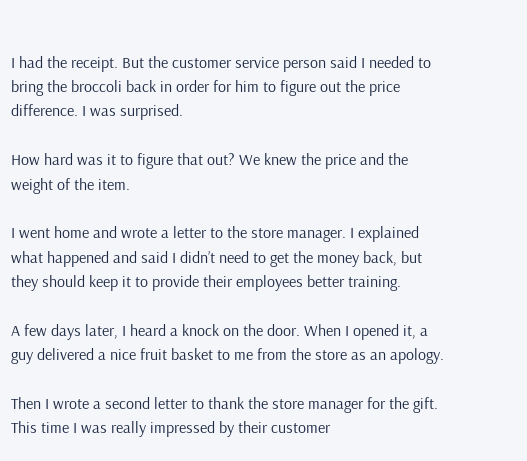I had the receipt. But the customer service person said I needed to bring the broccoli back in order for him to figure out the price difference. I was surprised.

How hard was it to figure that out? We knew the price and the weight of the item.

I went home and wrote a letter to the store manager. I explained what happened and said I didn’t need to get the money back, but they should keep it to provide their employees better training.

A few days later, I heard a knock on the door. When I opened it, a guy delivered a nice fruit basket to me from the store as an apology.

Then I wrote a second letter to thank the store manager for the gift. This time I was really impressed by their customer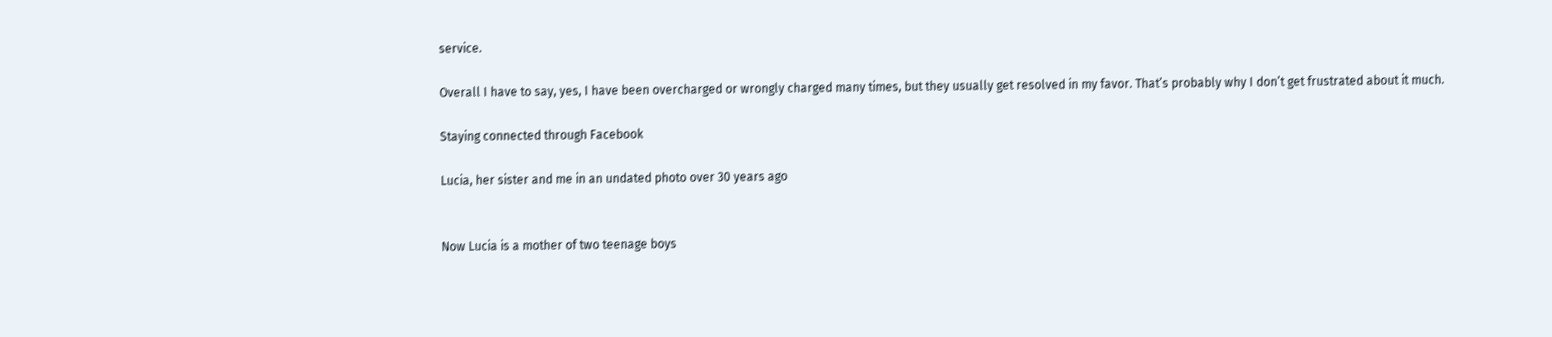service.

Overall I have to say, yes, I have been overcharged or wrongly charged many times, but they usually get resolved in my favor. That’s probably why I don’t get frustrated about it much.

Staying connected through Facebook

Lucia, her sister and me in an undated photo over 30 years ago


Now Lucia is a mother of two teenage boys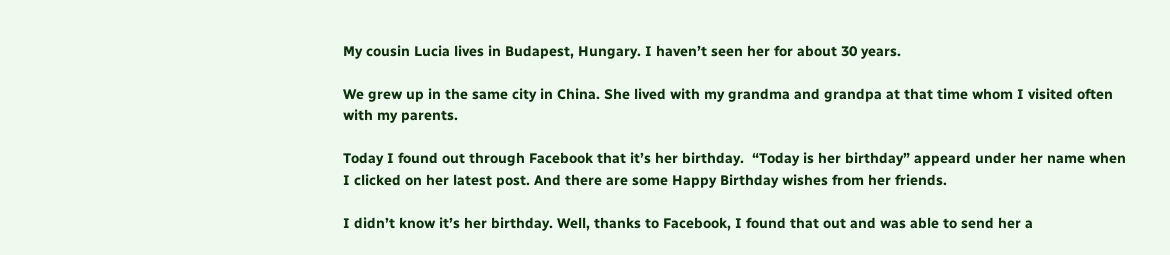My cousin Lucia lives in Budapest, Hungary. I haven’t seen her for about 30 years.

We grew up in the same city in China. She lived with my grandma and grandpa at that time whom I visited often with my parents.

Today I found out through Facebook that it’s her birthday.  “Today is her birthday” appeard under her name when I clicked on her latest post. And there are some Happy Birthday wishes from her friends.

I didn’t know it’s her birthday. Well, thanks to Facebook, I found that out and was able to send her a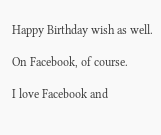Happy Birthday wish as well.

On Facebook, of course.

I love Facebook and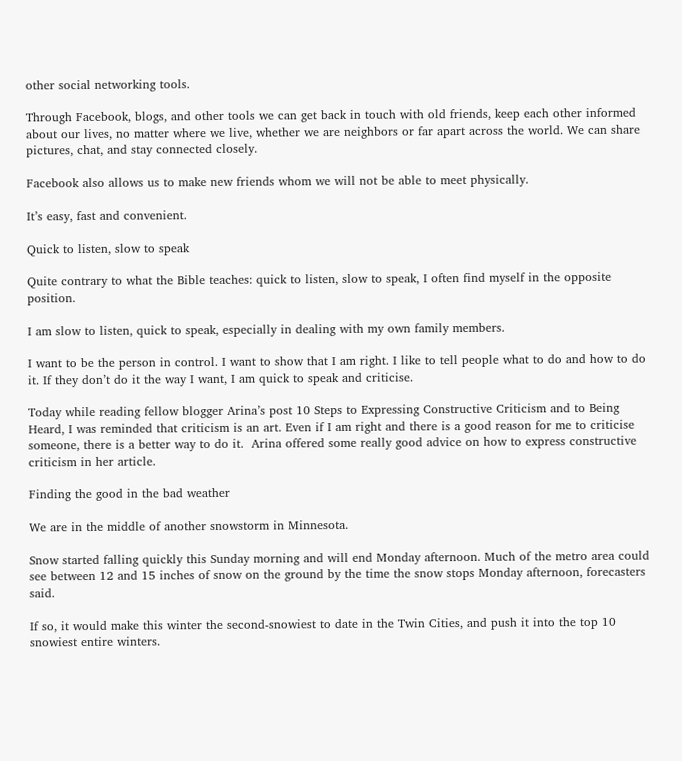other social networking tools.

Through Facebook, blogs, and other tools we can get back in touch with old friends, keep each other informed about our lives, no matter where we live, whether we are neighbors or far apart across the world. We can share pictures, chat, and stay connected closely.

Facebook also allows us to make new friends whom we will not be able to meet physically.

It’s easy, fast and convenient.

Quick to listen, slow to speak

Quite contrary to what the Bible teaches: quick to listen, slow to speak, I often find myself in the opposite position.

I am slow to listen, quick to speak, especially in dealing with my own family members.

I want to be the person in control. I want to show that I am right. I like to tell people what to do and how to do it. If they don’t do it the way I want, I am quick to speak and criticise.

Today while reading fellow blogger Arina’s post 10 Steps to Expressing Constructive Criticism and to Being Heard, I was reminded that criticism is an art. Even if I am right and there is a good reason for me to criticise someone, there is a better way to do it.  Arina offered some really good advice on how to express constructive criticism in her article.

Finding the good in the bad weather

We are in the middle of another snowstorm in Minnesota.

Snow started falling quickly this Sunday morning and will end Monday afternoon. Much of the metro area could see between 12 and 15 inches of snow on the ground by the time the snow stops Monday afternoon, forecasters said.

If so, it would make this winter the second-snowiest to date in the Twin Cities, and push it into the top 10 snowiest entire winters.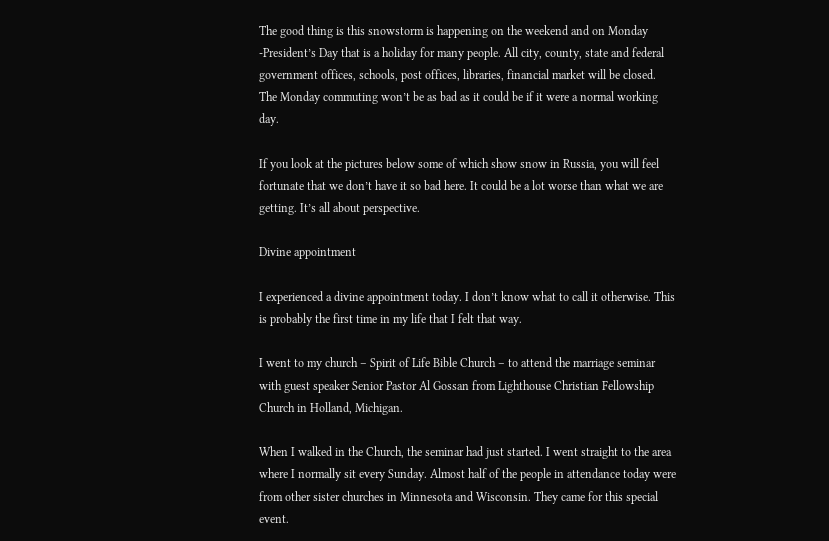The good thing is this snowstorm is happening on the weekend and on Monday -President’s Day that is a holiday for many people. All city, county, state and federal government offices, schools, post offices, libraries, financial market will be closed. The Monday commuting won’t be as bad as it could be if it were a normal working day.

If you look at the pictures below some of which show snow in Russia, you will feel fortunate that we don’t have it so bad here. It could be a lot worse than what we are getting. It’s all about perspective.

Divine appointment

I experienced a divine appointment today. I don’t know what to call it otherwise. This is probably the first time in my life that I felt that way.

I went to my church – Spirit of Life Bible Church – to attend the marriage seminar with guest speaker Senior Pastor Al Gossan from Lighthouse Christian Fellowship Church in Holland, Michigan.

When I walked in the Church, the seminar had just started. I went straight to the area where I normally sit every Sunday. Almost half of the people in attendance today were from other sister churches in Minnesota and Wisconsin. They came for this special event.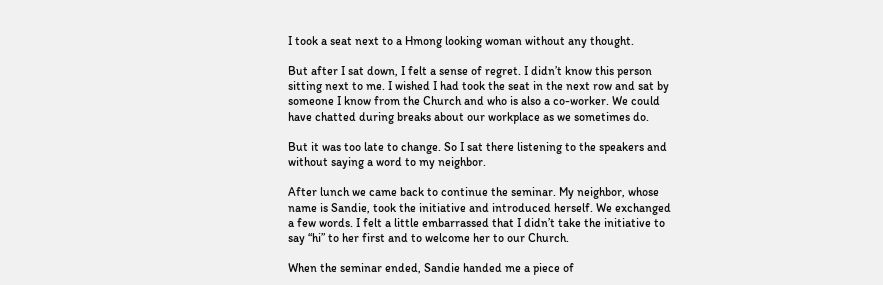I took a seat next to a Hmong looking woman without any thought.

But after I sat down, I felt a sense of regret. I didn’t know this person sitting next to me. I wished I had took the seat in the next row and sat by someone I know from the Church and who is also a co-worker. We could have chatted during breaks about our workplace as we sometimes do.

But it was too late to change. So I sat there listening to the speakers and without saying a word to my neighbor.

After lunch we came back to continue the seminar. My neighbor, whose name is Sandie, took the initiative and introduced herself. We exchanged a few words. I felt a little embarrassed that I didn’t take the initiative to say “hi” to her first and to welcome her to our Church.

When the seminar ended, Sandie handed me a piece of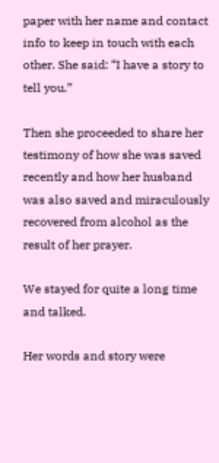paper with her name and contact info to keep in touch with each other. She said: “I have a story to tell you.”

Then she proceeded to share her testimony of how she was saved recently and how her husband was also saved and miraculously recovered from alcohol as the result of her prayer.

We stayed for quite a long time and talked.

Her words and story were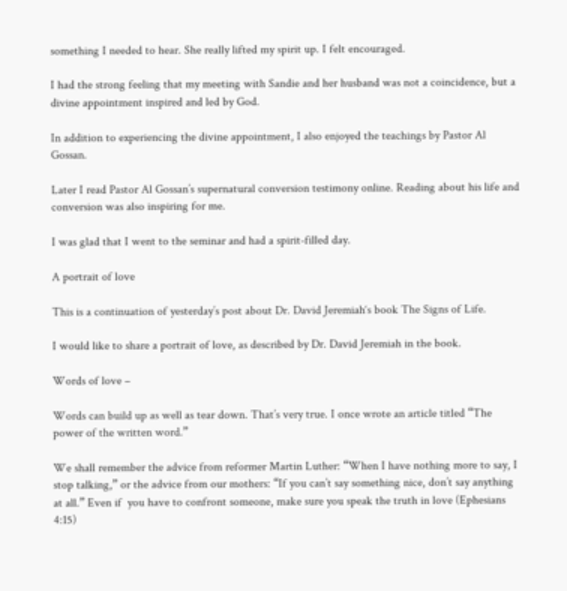something I needed to hear. She really lifted my spirit up. I felt encouraged.

I had the strong feeling that my meeting with Sandie and her husband was not a coincidence, but a divine appointment inspired and led by God.

In addition to experiencing the divine appointment, I also enjoyed the teachings by Pastor Al Gossan.

Later I read Pastor Al Gossan’s supernatural conversion testimony online. Reading about his life and conversion was also inspiring for me.

I was glad that I went to the seminar and had a spirit-filled day.

A portrait of love

This is a continuation of yesterday’s post about Dr. David Jeremiah‘s book The Signs of Life.

I would like to share a portrait of love, as described by Dr. David Jeremiah in the book.

Words of love –

Words can build up as well as tear down. That’s very true. I once wrote an article titled “The power of the written word.”

We shall remember the advice from reformer Martin Luther: “When I have nothing more to say, I stop talking,” or the advice from our mothers: “If you can’t say something nice, don’t say anything at all.” Even if  you have to confront someone, make sure you speak the truth in love (Ephesians 4:15)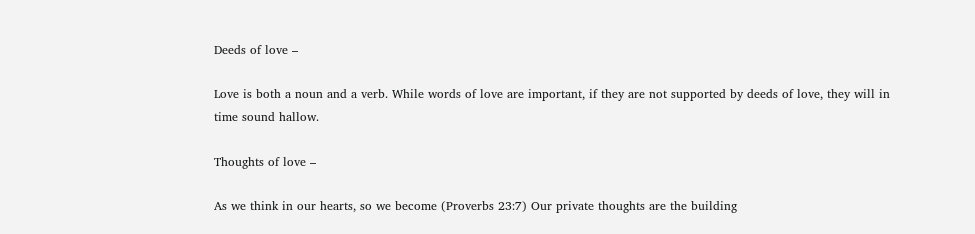Deeds of love –

Love is both a noun and a verb. While words of love are important, if they are not supported by deeds of love, they will in time sound hallow.

Thoughts of love –

As we think in our hearts, so we become (Proverbs 23:7) Our private thoughts are the building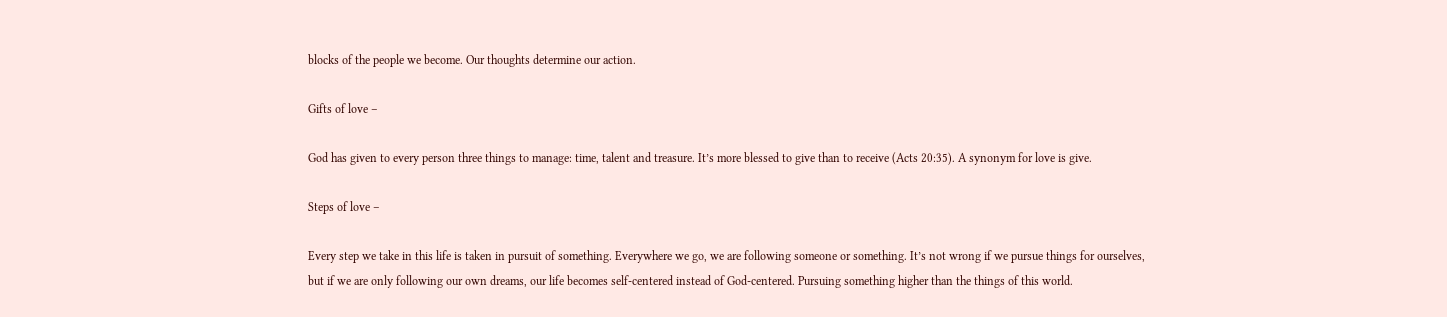blocks of the people we become. Our thoughts determine our action.

Gifts of love –

God has given to every person three things to manage: time, talent and treasure. It’s more blessed to give than to receive (Acts 20:35). A synonym for love is give.

Steps of love –

Every step we take in this life is taken in pursuit of something. Everywhere we go, we are following someone or something. It’s not wrong if we pursue things for ourselves, but if we are only following our own dreams, our life becomes self-centered instead of God-centered. Pursuing something higher than the things of this world.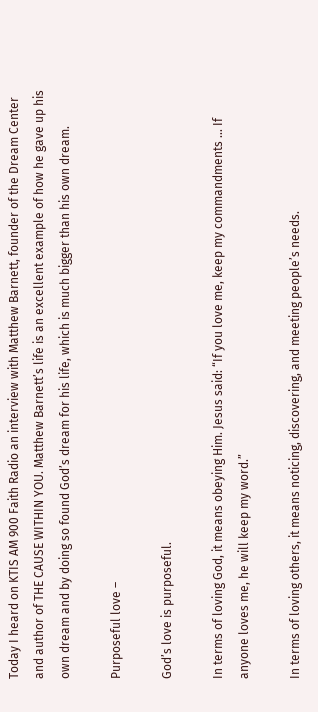Today I heard on KTIS AM 900 Faith Radio an interview with Matthew Barnett, founder of the Dream Center and author of THE CAUSE WITHIN YOU. Matthew Barnett’s life is an excellent example of how he gave up his own dream and by doing so found God’s dream for his life, which is much bigger than his own dream.

Purposeful love –

God’s love is purposeful.

In terms of loving God, it means obeying Him. Jesus said: “If you love me, keep my commandments … If anyone loves me, he will keep my word.”

In terms of loving others, it means noticing, discovering, and meeting people’s needs.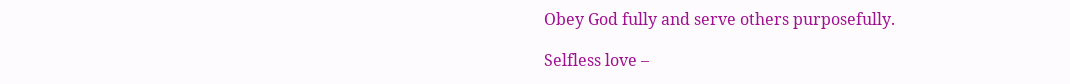Obey God fully and serve others purposefully.

Selfless love –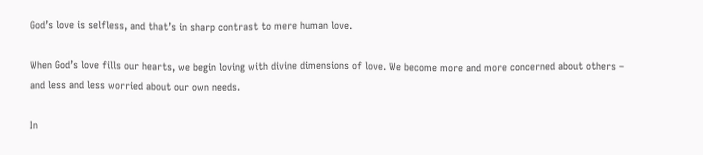God’s love is selfless, and that’s in sharp contrast to mere human love.

When God’s love fills our hearts, we begin loving with divine dimensions of love. We become more and more concerned about others – and less and less worried about our own needs.

In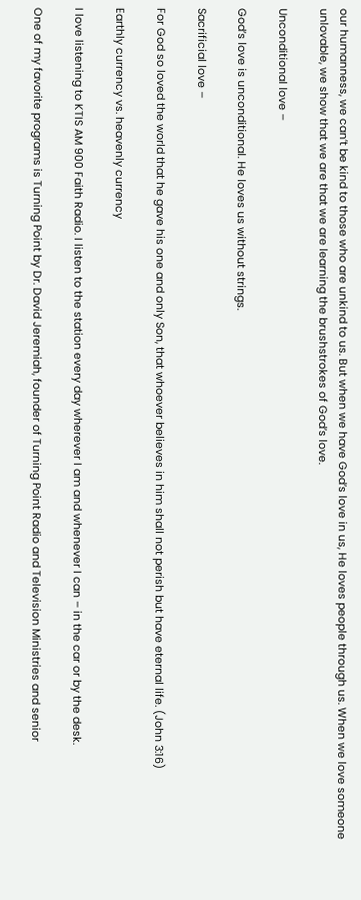our humanness, we can’t be kind to those who are unkind to us. But when we have God’s love in us, He loves people through us. When we love someone unlovable, we show that we are that we are learning the brushstrokes of God’s love.

Unconditional love –

God’s love is unconditional. He loves us without strings.

Sacrificial love –

For God so loved the world that he gave his one and only Son, that whoever believes in him shall not perish but have eternal life. (John 3:16)

Earthly currency vs. heavenly currency

I love listening to KTIS AM 900 Faith Radio. I listen to the station every day wherever I am and whenever I can – in the car or by the desk.

One of my favorite programs is Turning Point by Dr. David Jeremiah, founder of Turning Point Radio and Television Ministries and senior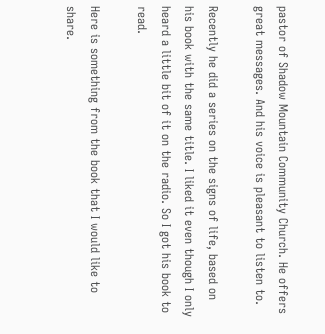pastor of Shadow Mountain Community Church. He offers great messages. And his voice is pleasant to listen to.

Recently he did a series on the signs of life, based on his book with the same title. I liked it even though I only heard a little bit of it on the radio. So I got his book to read.

Here is something from the book that I would like to share.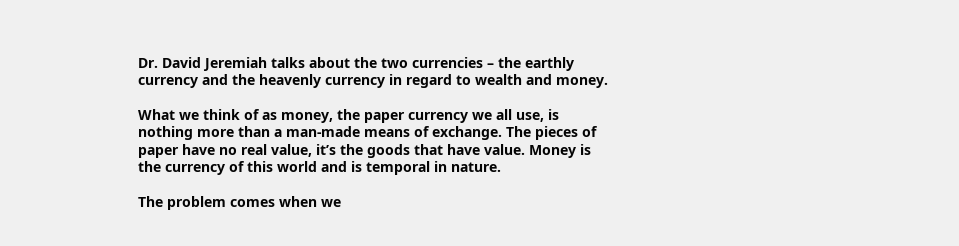Dr. David Jeremiah talks about the two currencies – the earthly currency and the heavenly currency in regard to wealth and money.

What we think of as money, the paper currency we all use, is nothing more than a man-made means of exchange. The pieces of paper have no real value, it’s the goods that have value. Money is the currency of this world and is temporal in nature.

The problem comes when we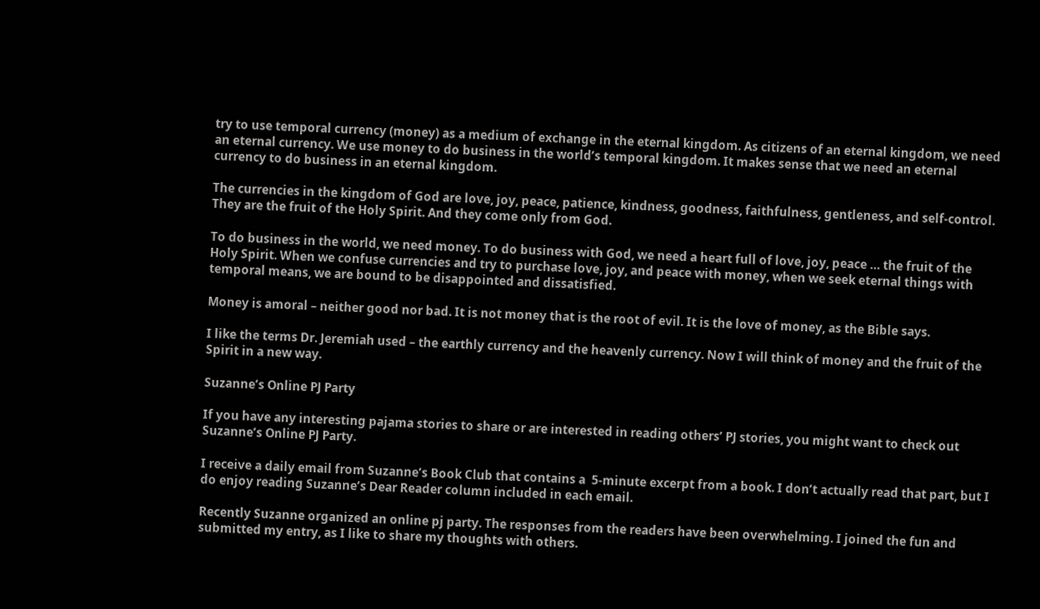try to use temporal currency (money) as a medium of exchange in the eternal kingdom. As citizens of an eternal kingdom, we need an eternal currency. We use money to do business in the world’s temporal kingdom. It makes sense that we need an eternal currency to do business in an eternal kingdom.

The currencies in the kingdom of God are love, joy, peace, patience, kindness, goodness, faithfulness, gentleness, and self-control. They are the fruit of the Holy Spirit. And they come only from God.

To do business in the world, we need money. To do business with God, we need a heart full of love, joy, peace … the fruit of the Holy Spirit. When we confuse currencies and try to purchase love, joy, and peace with money, when we seek eternal things with temporal means, we are bound to be disappointed and dissatisfied.

Money is amoral – neither good nor bad. It is not money that is the root of evil. It is the love of money, as the Bible says.

I like the terms Dr. Jeremiah used – the earthly currency and the heavenly currency. Now I will think of money and the fruit of the Spirit in a new way.

Suzanne’s Online PJ Party

If you have any interesting pajama stories to share or are interested in reading others’ PJ stories, you might want to check out Suzanne’s Online PJ Party.

I receive a daily email from Suzanne’s Book Club that contains a  5-minute excerpt from a book. I don’t actually read that part, but I do enjoy reading Suzanne’s Dear Reader column included in each email.

Recently Suzanne organized an online pj party. The responses from the readers have been overwhelming. I joined the fun and submitted my entry, as I like to share my thoughts with others.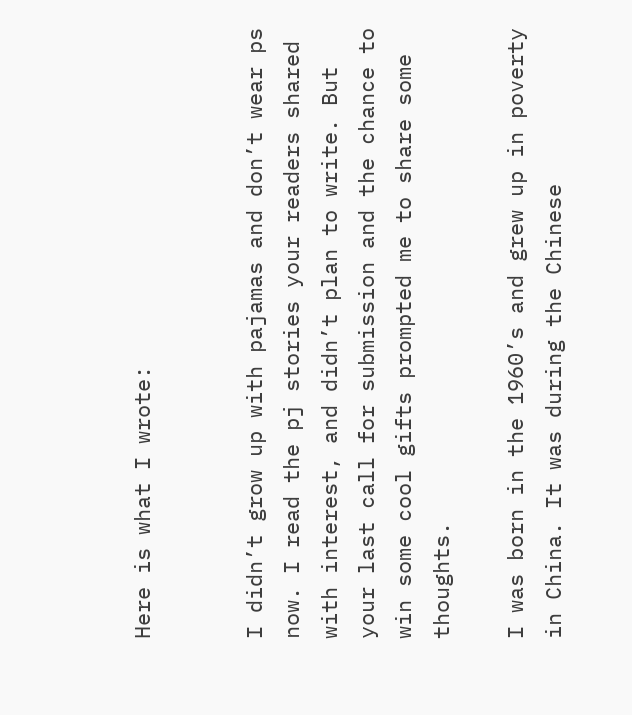Here is what I wrote:


I didn’t grow up with pajamas and don’t wear ps now. I read the pj stories your readers shared with interest, and didn’t plan to write. But your last call for submission and the chance to win some cool gifts prompted me to share some thoughts.

I was born in the 1960’s and grew up in poverty in China. It was during the Chinese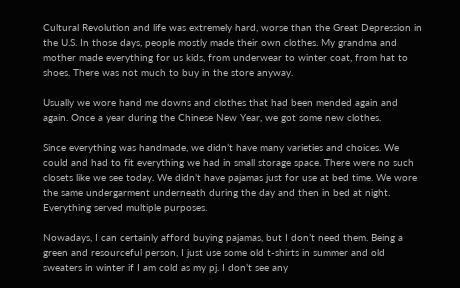Cultural Revolution and life was extremely hard, worse than the Great Depression in the U.S. In those days, people mostly made their own clothes. My grandma and mother made everything for us kids, from underwear to winter coat, from hat to shoes. There was not much to buy in the store anyway.

Usually we wore hand me downs and clothes that had been mended again and again. Once a year during the Chinese New Year, we got some new clothes.

Since everything was handmade, we didn’t have many varieties and choices. We could and had to fit everything we had in small storage space. There were no such closets like we see today. We didn’t have pajamas just for use at bed time. We wore the same undergarment underneath during the day and then in bed at night. Everything served multiple purposes.

Nowadays, I can certainly afford buying pajamas, but I don’t need them. Being a green and resourceful person, I just use some old t-shirts in summer and old sweaters in winter if I am cold as my pj. I don’t see any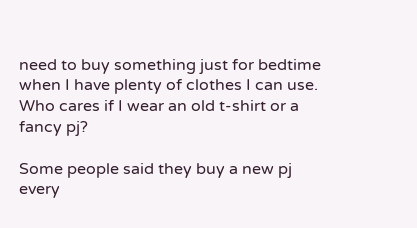need to buy something just for bedtime when I have plenty of clothes I can use. Who cares if I wear an old t-shirt or a fancy pj?

Some people said they buy a new pj every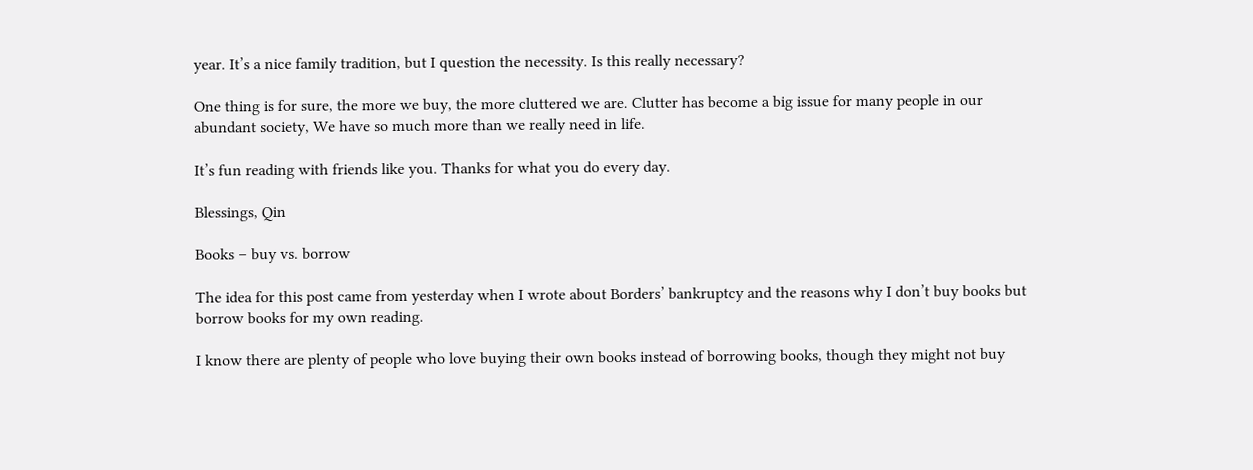year. It’s a nice family tradition, but I question the necessity. Is this really necessary?

One thing is for sure, the more we buy, the more cluttered we are. Clutter has become a big issue for many people in our abundant society, We have so much more than we really need in life.

It’s fun reading with friends like you. Thanks for what you do every day.

Blessings, Qin

Books – buy vs. borrow

The idea for this post came from yesterday when I wrote about Borders’ bankruptcy and the reasons why I don’t buy books but borrow books for my own reading.

I know there are plenty of people who love buying their own books instead of borrowing books, though they might not buy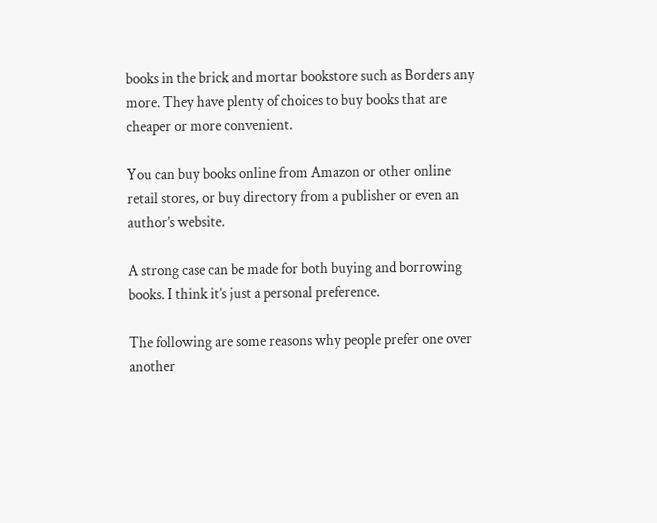books in the brick and mortar bookstore such as Borders any more. They have plenty of choices to buy books that are cheaper or more convenient.

You can buy books online from Amazon or other online retail stores, or buy directory from a publisher or even an author’s website.

A strong case can be made for both buying and borrowing books. I think it’s just a personal preference.

The following are some reasons why people prefer one over another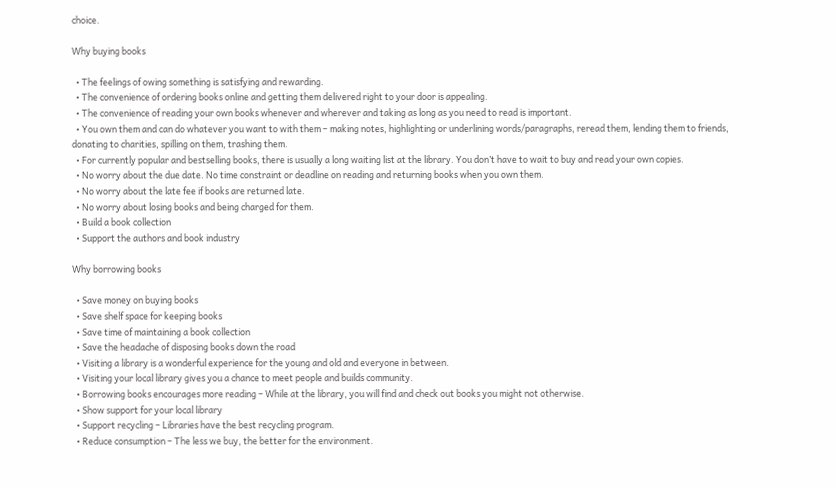choice.

Why buying books

  • The feelings of owing something is satisfying and rewarding.
  • The convenience of ordering books online and getting them delivered right to your door is appealing.
  • The convenience of reading your own books whenever and wherever and taking as long as you need to read is important.
  • You own them and can do whatever you want to with them – making notes, highlighting or underlining words/paragraphs, reread them, lending them to friends, donating to charities, spilling on them, trashing them.
  • For currently popular and bestselling books, there is usually a long waiting list at the library. You don’t have to wait to buy and read your own copies.
  • No worry about the due date. No time constraint or deadline on reading and returning books when you own them.
  • No worry about the late fee if books are returned late.
  • No worry about losing books and being charged for them.
  • Build a book collection
  • Support the authors and book industry

Why borrowing books

  • Save money on buying books
  • Save shelf space for keeping books
  • Save time of maintaining a book collection
  • Save the headache of disposing books down the road
  • Visiting a library is a wonderful experience for the young and old and everyone in between.
  • Visiting your local library gives you a chance to meet people and builds community.
  • Borrowing books encourages more reading – While at the library, you will find and check out books you might not otherwise.
  • Show support for your local library
  • Support recycling – Libraries have the best recycling program.
  • Reduce consumption – The less we buy, the better for the environment.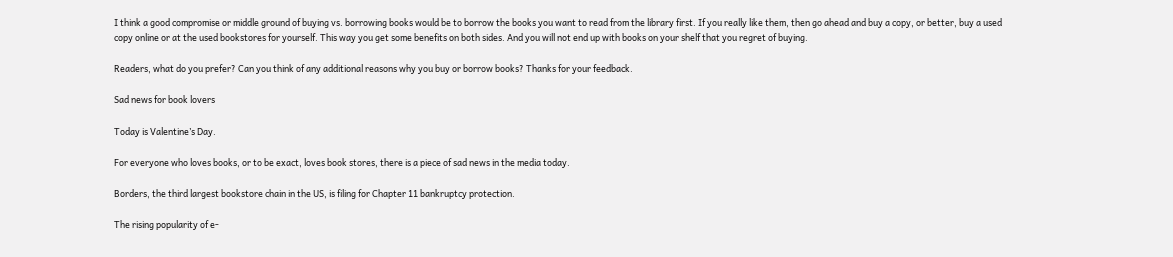I think a good compromise or middle ground of buying vs. borrowing books would be to borrow the books you want to read from the library first. If you really like them, then go ahead and buy a copy, or better, buy a used copy online or at the used bookstores for yourself. This way you get some benefits on both sides. And you will not end up with books on your shelf that you regret of buying.

Readers, what do you prefer? Can you think of any additional reasons why you buy or borrow books? Thanks for your feedback.

Sad news for book lovers

Today is Valentine’s Day.

For everyone who loves books, or to be exact, loves book stores, there is a piece of sad news in the media today.

Borders, the third largest bookstore chain in the US, is filing for Chapter 11 bankruptcy protection.

The rising popularity of e-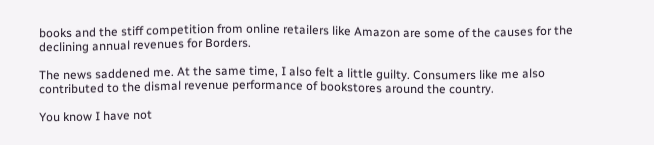books and the stiff competition from online retailers like Amazon are some of the causes for the declining annual revenues for Borders.

The news saddened me. At the same time, I also felt a little guilty. Consumers like me also contributed to the dismal revenue performance of bookstores around the country.

You know I have not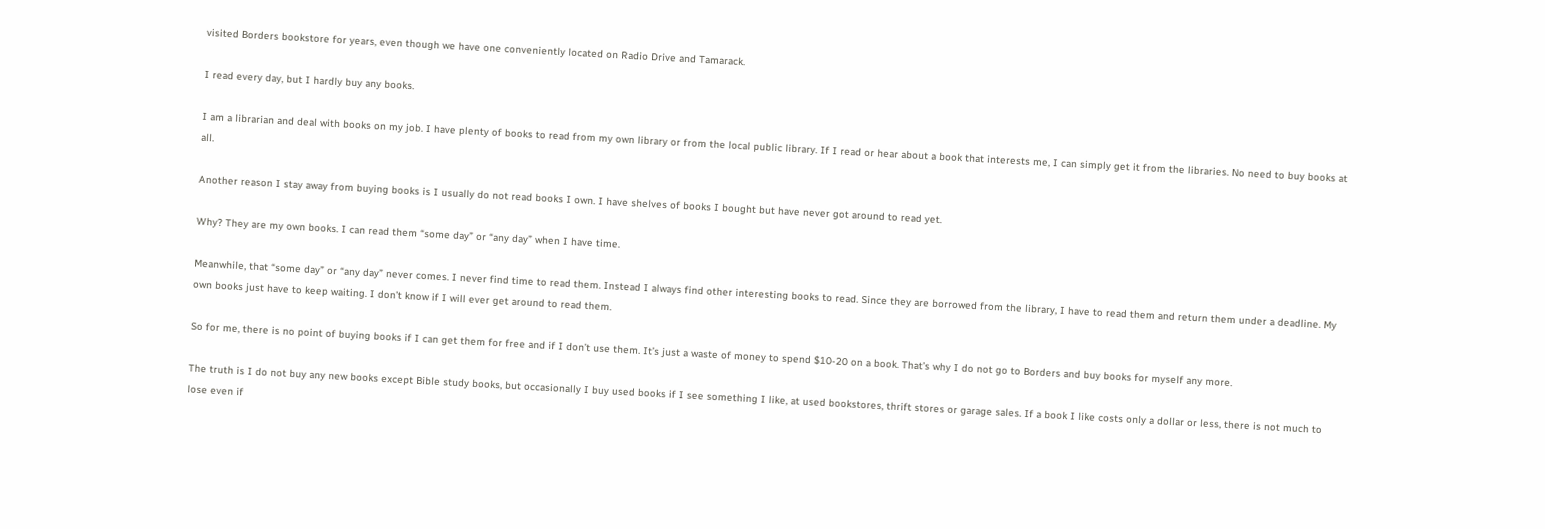visited Borders bookstore for years, even though we have one conveniently located on Radio Drive and Tamarack.

I read every day, but I hardly buy any books.

I am a librarian and deal with books on my job. I have plenty of books to read from my own library or from the local public library. If I read or hear about a book that interests me, I can simply get it from the libraries. No need to buy books at all.

Another reason I stay away from buying books is I usually do not read books I own. I have shelves of books I bought but have never got around to read yet.

Why? They are my own books. I can read them “some day” or “any day” when I have time.

Meanwhile, that “some day” or “any day” never comes. I never find time to read them. Instead I always find other interesting books to read. Since they are borrowed from the library, I have to read them and return them under a deadline. My own books just have to keep waiting. I don’t know if I will ever get around to read them.

So for me, there is no point of buying books if I can get them for free and if I don’t use them. It’s just a waste of money to spend $10-20 on a book. That’s why I do not go to Borders and buy books for myself any more.

The truth is I do not buy any new books except Bible study books, but occasionally I buy used books if I see something I like, at used bookstores, thrift stores or garage sales. If a book I like costs only a dollar or less, there is not much to lose even if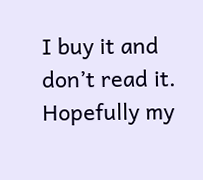I buy it and don’t read it. Hopefully my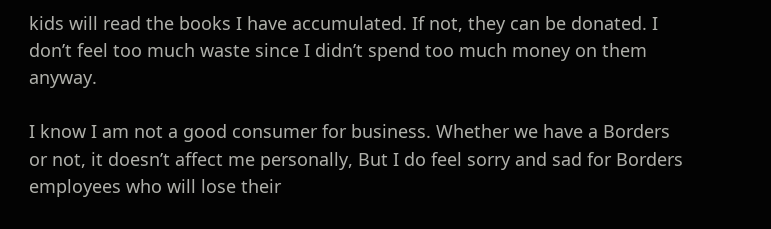kids will read the books I have accumulated. If not, they can be donated. I don’t feel too much waste since I didn’t spend too much money on them anyway.

I know I am not a good consumer for business. Whether we have a Borders or not, it doesn’t affect me personally, But I do feel sorry and sad for Borders employees who will lose their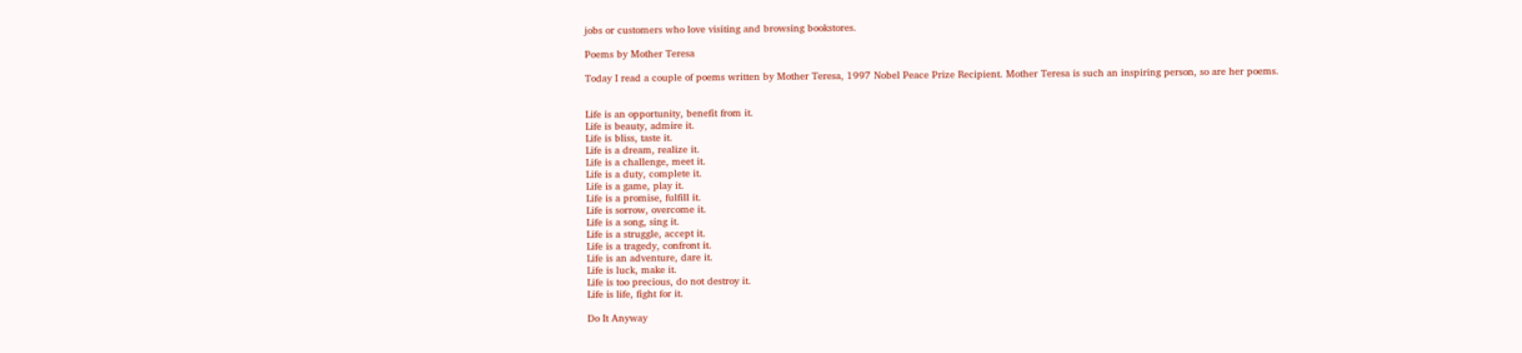jobs or customers who love visiting and browsing bookstores.

Poems by Mother Teresa

Today I read a couple of poems written by Mother Teresa, 1997 Nobel Peace Prize Recipient. Mother Teresa is such an inspiring person, so are her poems.


Life is an opportunity, benefit from it.
Life is beauty, admire it.
Life is bliss, taste it.
Life is a dream, realize it.
Life is a challenge, meet it.
Life is a duty, complete it.
Life is a game, play it.
Life is a promise, fulfill it.
Life is sorrow, overcome it.
Life is a song, sing it.
Life is a struggle, accept it.
Life is a tragedy, confront it.
Life is an adventure, dare it.
Life is luck, make it.
Life is too precious, do not destroy it.
Life is life, fight for it.

Do It Anyway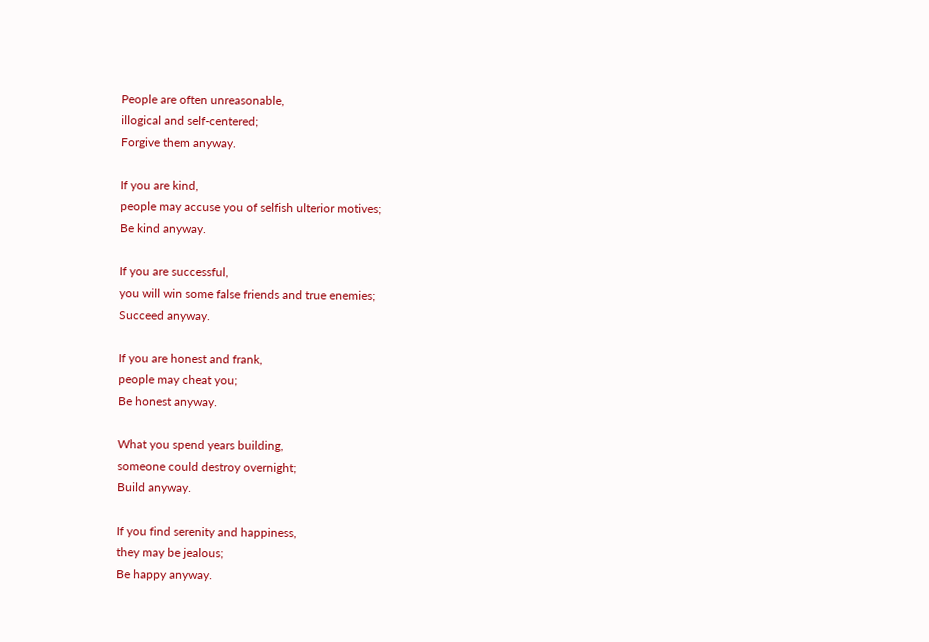People are often unreasonable,
illogical and self-centered;
Forgive them anyway.

If you are kind,
people may accuse you of selfish ulterior motives;
Be kind anyway.

If you are successful,
you will win some false friends and true enemies;
Succeed anyway.

If you are honest and frank,
people may cheat you;
Be honest anyway.

What you spend years building,
someone could destroy overnight;
Build anyway.

If you find serenity and happiness,
they may be jealous;
Be happy anyway.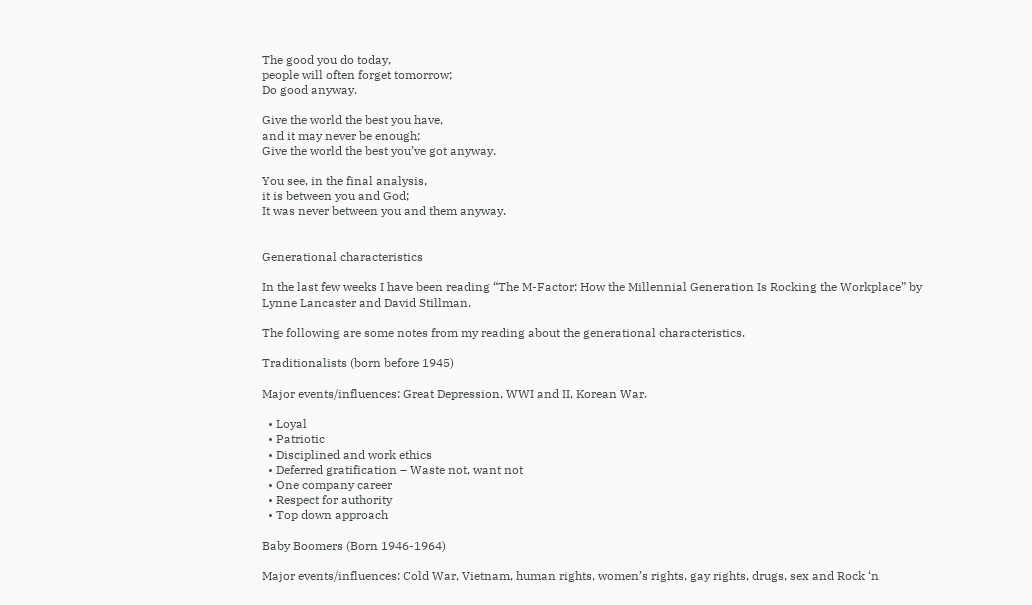The good you do today,
people will often forget tomorrow;
Do good anyway.

Give the world the best you have,
and it may never be enough;
Give the world the best you’ve got anyway.

You see, in the final analysis,
it is between you and God;
It was never between you and them anyway.


Generational characteristics

In the last few weeks I have been reading “The M-Factor: How the Millennial Generation Is Rocking the Workplace” by Lynne Lancaster and David Stillman.

The following are some notes from my reading about the generational characteristics.

Traditionalists (born before 1945)

Major events/influences: Great Depression, WWI and II, Korean War.

  • Loyal
  • Patriotic
  • Disciplined and work ethics
  • Deferred gratification – Waste not, want not
  • One company career
  • Respect for authority
  • Top down approach

Baby Boomers (Born 1946-1964)

Major events/influences: Cold War, Vietnam, human rights, women’s rights, gay rights, drugs, sex and Rock ‘n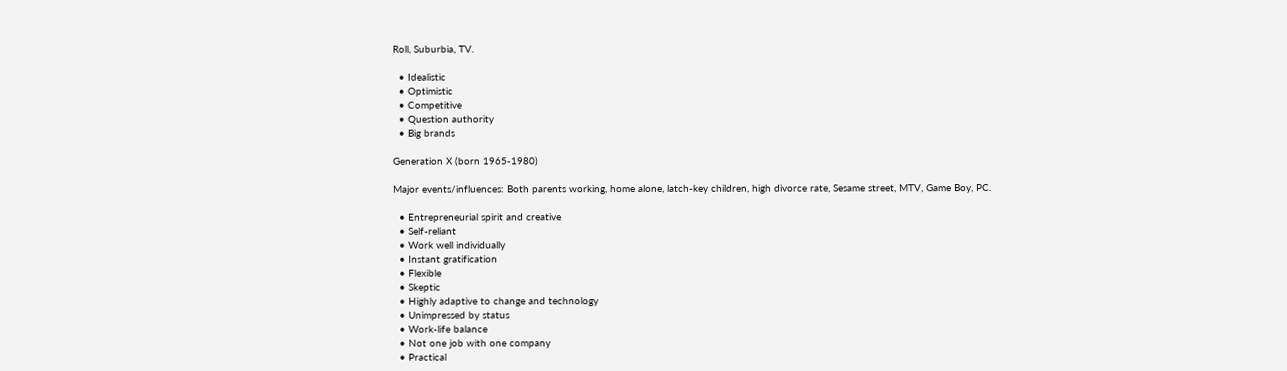Roll, Suburbia, TV.

  • Idealistic
  • Optimistic
  • Competitive
  • Question authority
  • Big brands

Generation X (born 1965-1980)

Major events/influences: Both parents working, home alone, latch-key children, high divorce rate, Sesame street, MTV, Game Boy, PC.

  • Entrepreneurial spirit and creative
  • Self-reliant
  • Work well individually
  • Instant gratification
  • Flexible
  • Skeptic
  • Highly adaptive to change and technology
  • Unimpressed by status
  • Work-life balance
  • Not one job with one company
  • Practical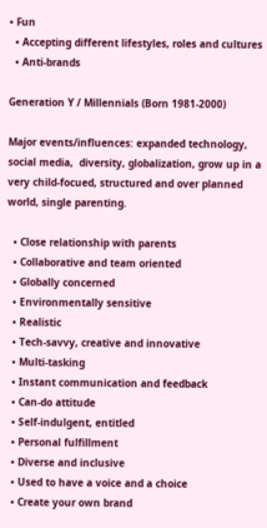• Fun
  • Accepting different lifestyles, roles and cultures
  • Anti-brands

Generation Y / Millennials (Born 1981-2000)

Major events/influences: expanded technology, social media,  diversity, globalization, grow up in a very child-focued, structured and over planned world, single parenting.

  • Close relationship with parents
  • Collaborative and team oriented
  • Globally concerned
  • Environmentally sensitive
  • Realistic
  • Tech-savvy, creative and innovative
  • Multi-tasking
  • Instant communication and feedback
  • Can-do attitude
  • Self-indulgent, entitled
  • Personal fulfillment
  • Diverse and inclusive
  • Used to have a voice and a choice
  • Create your own brand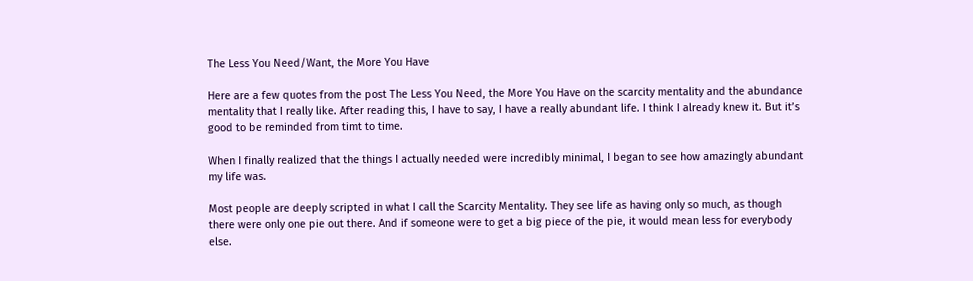The Less You Need/Want, the More You Have

Here are a few quotes from the post The Less You Need, the More You Have on the scarcity mentality and the abundance mentality that I really like. After reading this, I have to say, I have a really abundant life. I think I already knew it. But it’s good to be reminded from timt to time.

When I finally realized that the things I actually needed were incredibly minimal, I began to see how amazingly abundant my life was.

Most people are deeply scripted in what I call the Scarcity Mentality. They see life as having only so much, as though there were only one pie out there. And if someone were to get a big piece of the pie, it would mean less for everybody else.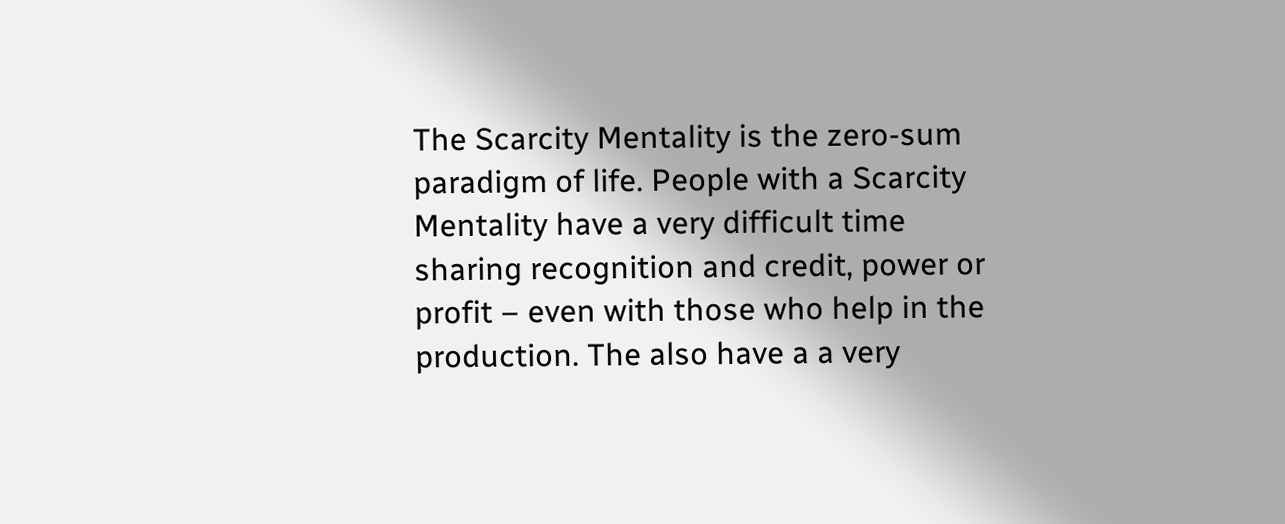The Scarcity Mentality is the zero-sum paradigm of life. People with a Scarcity Mentality have a very difficult time sharing recognition and credit, power or profit – even with those who help in the production. The also have a a very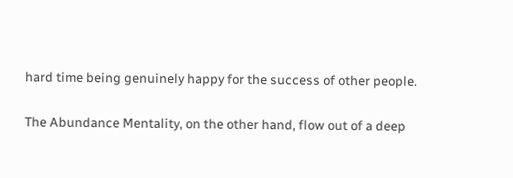hard time being genuinely happy for the success of other people.

The Abundance Mentality, on the other hand, flow out of a deep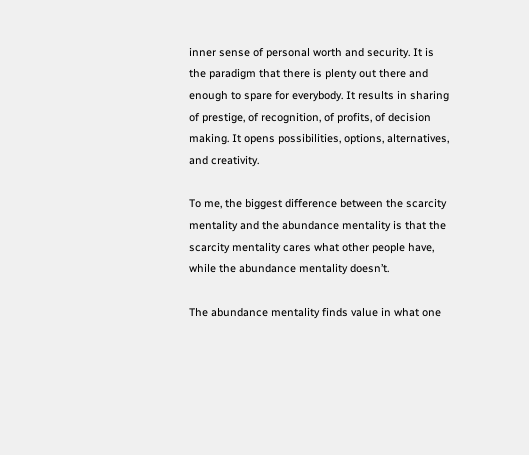inner sense of personal worth and security. It is the paradigm that there is plenty out there and enough to spare for everybody. It results in sharing of prestige, of recognition, of profits, of decision making. It opens possibilities, options, alternatives, and creativity.

To me, the biggest difference between the scarcity mentality and the abundance mentality is that the scarcity mentality cares what other people have, while the abundance mentality doesn’t.

The abundance mentality finds value in what one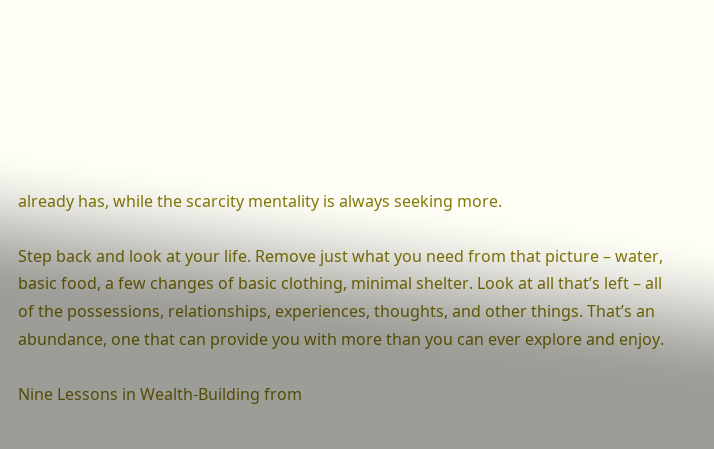already has, while the scarcity mentality is always seeking more.

Step back and look at your life. Remove just what you need from that picture – water, basic food, a few changes of basic clothing, minimal shelter. Look at all that’s left – all of the possessions, relationships, experiences, thoughts, and other things. That’s an abundance, one that can provide you with more than you can ever explore and enjoy.

Nine Lessons in Wealth-Building from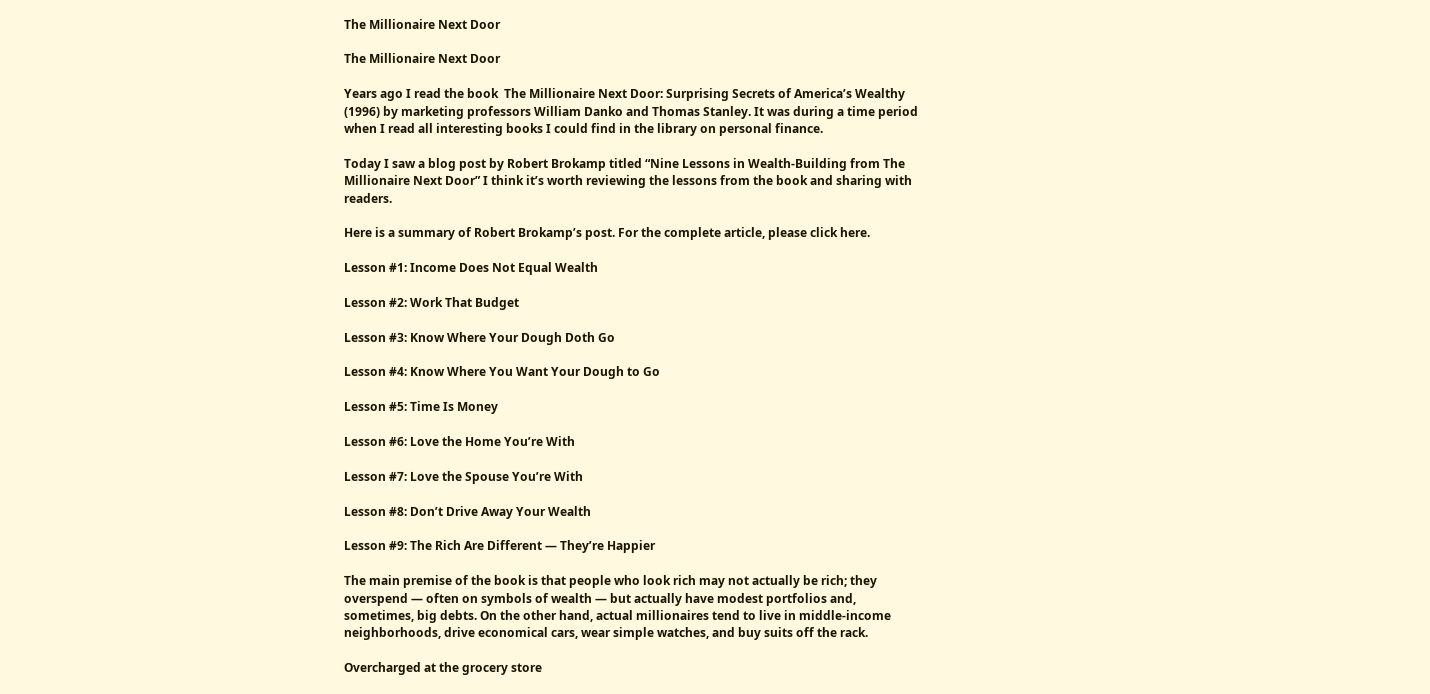The Millionaire Next Door

The Millionaire Next Door

Years ago I read the book  The Millionaire Next Door: Surprising Secrets of America’s Wealthy (1996) by marketing professors William Danko and Thomas Stanley. It was during a time period when I read all interesting books I could find in the library on personal finance.

Today I saw a blog post by Robert Brokamp titled “Nine Lessons in Wealth-Building from The Millionaire Next Door” I think it’s worth reviewing the lessons from the book and sharing with readers.

Here is a summary of Robert Brokamp’s post. For the complete article, please click here.

Lesson #1: Income Does Not Equal Wealth

Lesson #2: Work That Budget

Lesson #3: Know Where Your Dough Doth Go

Lesson #4: Know Where You Want Your Dough to Go

Lesson #5: Time Is Money

Lesson #6: Love the Home You’re With

Lesson #7: Love the Spouse You’re With

Lesson #8: Don’t Drive Away Your Wealth

Lesson #9: The Rich Are Different — They’re Happier

The main premise of the book is that people who look rich may not actually be rich; they overspend — often on symbols of wealth — but actually have modest portfolios and, sometimes, big debts. On the other hand, actual millionaires tend to live in middle-income neighborhoods, drive economical cars, wear simple watches, and buy suits off the rack.

Overcharged at the grocery store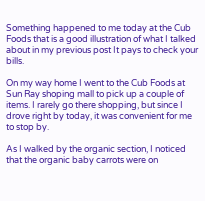Something happened to me today at the Cub Foods that is a good illustration of what I talked about in my previous post It pays to check your bills.

On my way home I went to the Cub Foods at Sun Ray shoping mall to pick up a couple of items. I rarely go there shopping, but since I drove right by today, it was convenient for me to stop by.

As I walked by the organic section, I noticed that the organic baby carrots were on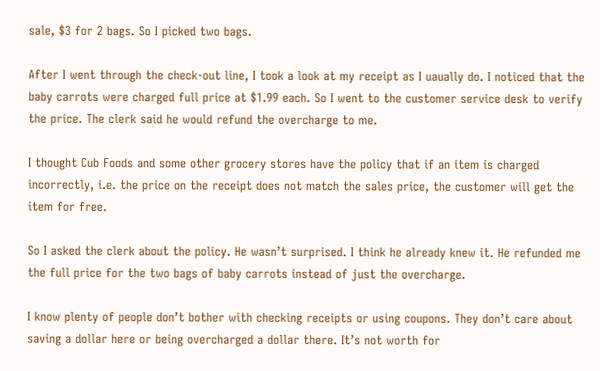sale, $3 for 2 bags. So I picked two bags.

After I went through the check-out line, I took a look at my receipt as I uaually do. I noticed that the baby carrots were charged full price at $1.99 each. So I went to the customer service desk to verify the price. The clerk said he would refund the overcharge to me.

I thought Cub Foods and some other grocery stores have the policy that if an item is charged incorrectly, i.e. the price on the receipt does not match the sales price, the customer will get the item for free.

So I asked the clerk about the policy. He wasn’t surprised. I think he already knew it. He refunded me the full price for the two bags of baby carrots instead of just the overcharge.

I know plenty of people don’t bother with checking receipts or using coupons. They don’t care about saving a dollar here or being overcharged a dollar there. It’s not worth for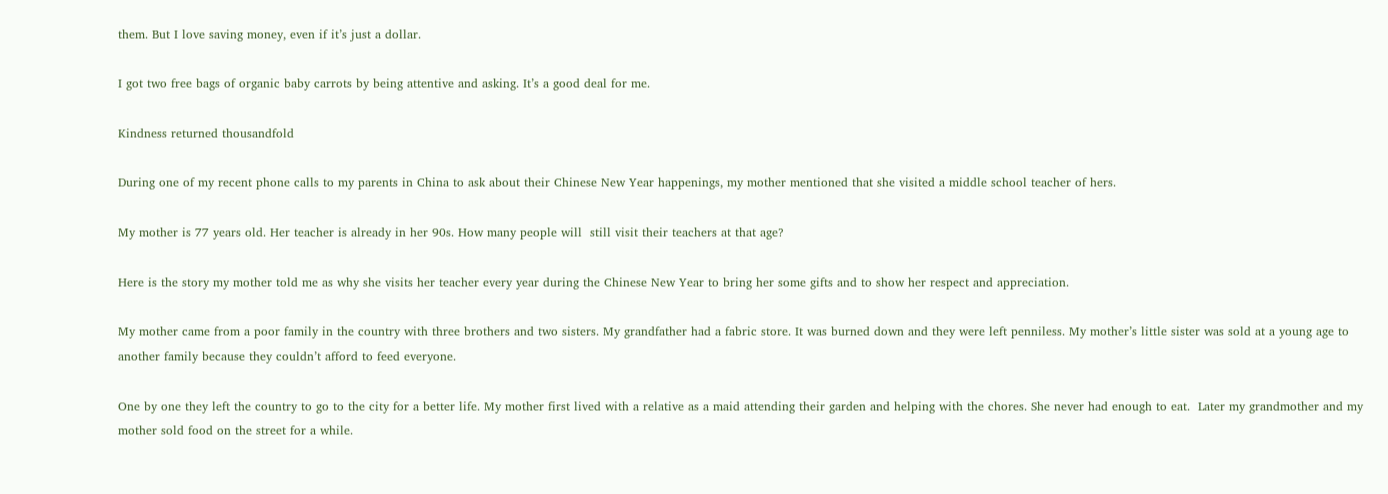them. But I love saving money, even if it’s just a dollar.

I got two free bags of organic baby carrots by being attentive and asking. It’s a good deal for me.

Kindness returned thousandfold

During one of my recent phone calls to my parents in China to ask about their Chinese New Year happenings, my mother mentioned that she visited a middle school teacher of hers.

My mother is 77 years old. Her teacher is already in her 90s. How many people will  still visit their teachers at that age?

Here is the story my mother told me as why she visits her teacher every year during the Chinese New Year to bring her some gifts and to show her respect and appreciation.

My mother came from a poor family in the country with three brothers and two sisters. My grandfather had a fabric store. It was burned down and they were left penniless. My mother’s little sister was sold at a young age to another family because they couldn’t afford to feed everyone.

One by one they left the country to go to the city for a better life. My mother first lived with a relative as a maid attending their garden and helping with the chores. She never had enough to eat.  Later my grandmother and my mother sold food on the street for a while.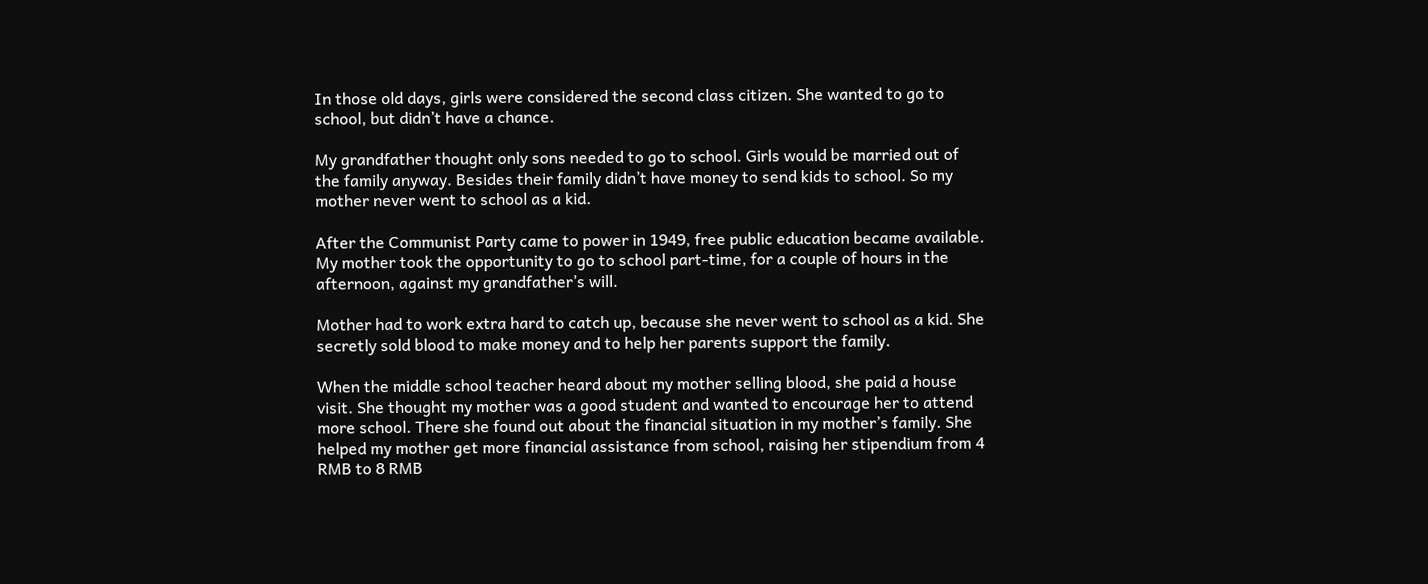In those old days, girls were considered the second class citizen. She wanted to go to school, but didn’t have a chance.

My grandfather thought only sons needed to go to school. Girls would be married out of the family anyway. Besides their family didn’t have money to send kids to school. So my mother never went to school as a kid.

After the Communist Party came to power in 1949, free public education became available. My mother took the opportunity to go to school part-time, for a couple of hours in the afternoon, against my grandfather’s will.

Mother had to work extra hard to catch up, because she never went to school as a kid. She secretly sold blood to make money and to help her parents support the family.

When the middle school teacher heard about my mother selling blood, she paid a house visit. She thought my mother was a good student and wanted to encourage her to attend more school. There she found out about the financial situation in my mother’s family. She helped my mother get more financial assistance from school, raising her stipendium from 4 RMB to 8 RMB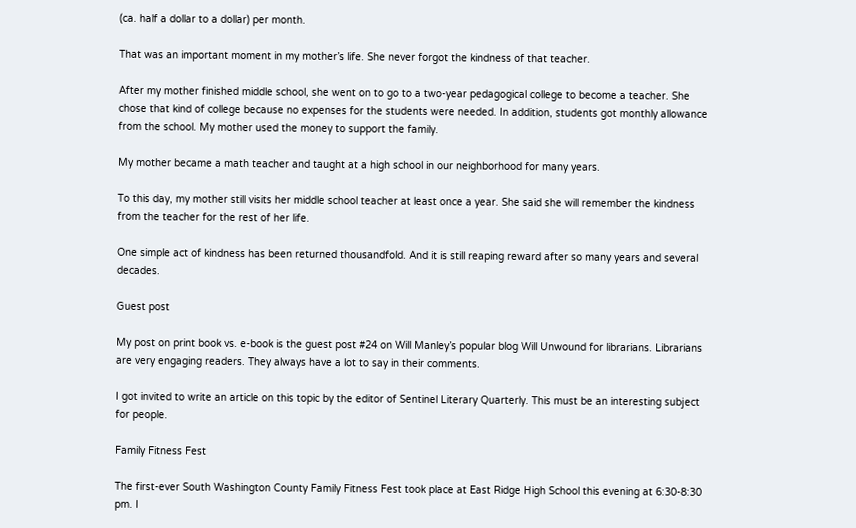(ca. half a dollar to a dollar) per month.

That was an important moment in my mother’s life. She never forgot the kindness of that teacher.

After my mother finished middle school, she went on to go to a two-year pedagogical college to become a teacher. She chose that kind of college because no expenses for the students were needed. In addition, students got monthly allowance from the school. My mother used the money to support the family.

My mother became a math teacher and taught at a high school in our neighborhood for many years.

To this day, my mother still visits her middle school teacher at least once a year. She said she will remember the kindness from the teacher for the rest of her life.

One simple act of kindness has been returned thousandfold. And it is still reaping reward after so many years and several decades.

Guest post

My post on print book vs. e-book is the guest post #24 on Will Manley’s popular blog Will Unwound for librarians. Librarians are very engaging readers. They always have a lot to say in their comments.

I got invited to write an article on this topic by the editor of Sentinel Literary Quarterly. This must be an interesting subject for people.

Family Fitness Fest

The first-ever South Washington County Family Fitness Fest took place at East Ridge High School this evening at 6:30-8:30 pm. I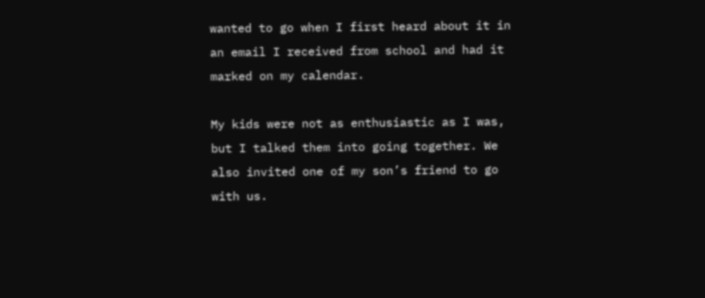wanted to go when I first heard about it in an email I received from school and had it marked on my calendar.

My kids were not as enthusiastic as I was, but I talked them into going together. We also invited one of my son’s friend to go with us.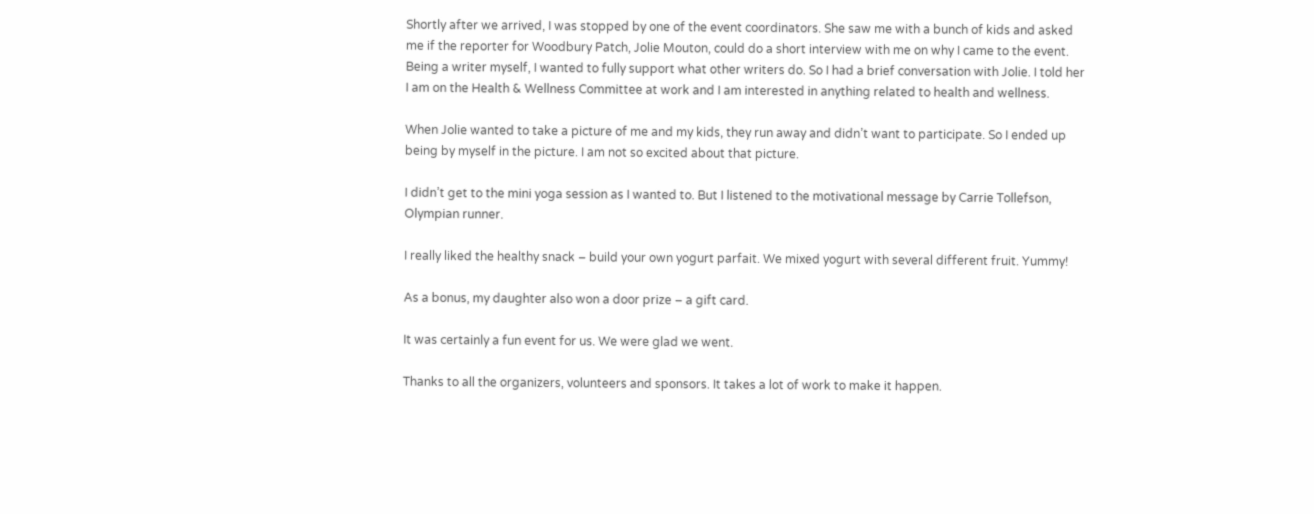Shortly after we arrived, I was stopped by one of the event coordinators. She saw me with a bunch of kids and asked me if the reporter for Woodbury Patch, Jolie Mouton, could do a short interview with me on why I came to the event. Being a writer myself, I wanted to fully support what other writers do. So I had a brief conversation with Jolie. I told her I am on the Health & Wellness Committee at work and I am interested in anything related to health and wellness.

When Jolie wanted to take a picture of me and my kids, they run away and didn’t want to participate. So I ended up being by myself in the picture. I am not so excited about that picture.

I didn’t get to the mini yoga session as I wanted to. But I listened to the motivational message by Carrie Tollefson, Olympian runner.

I really liked the healthy snack – build your own yogurt parfait. We mixed yogurt with several different fruit. Yummy!

As a bonus, my daughter also won a door prize – a gift card.

It was certainly a fun event for us. We were glad we went.

Thanks to all the organizers, volunteers and sponsors. It takes a lot of work to make it happen.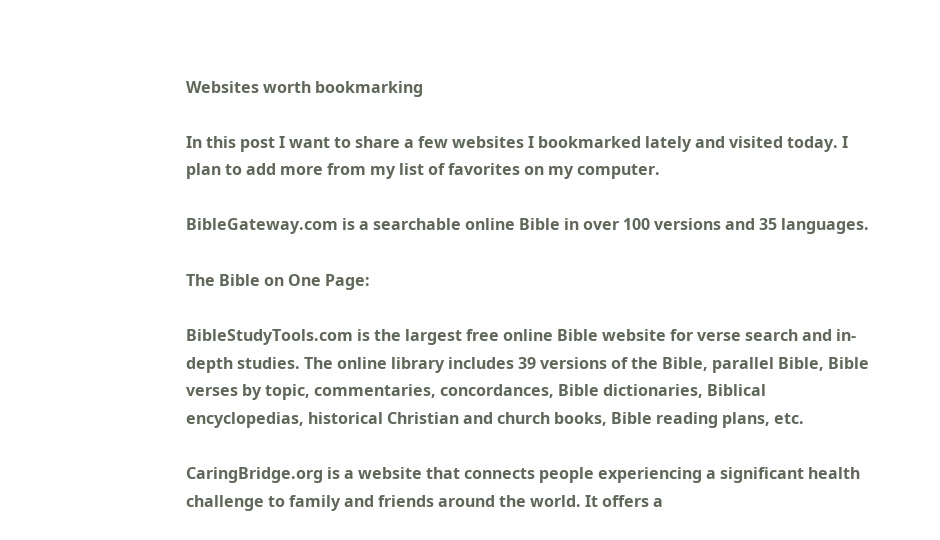Websites worth bookmarking

In this post I want to share a few websites I bookmarked lately and visited today. I plan to add more from my list of favorites on my computer.

BibleGateway.com is a searchable online Bible in over 100 versions and 35 languages.

The Bible on One Page:

BibleStudyTools.com is the largest free online Bible website for verse search and in-depth studies. The online library includes 39 versions of the Bible, parallel Bible, Bible verses by topic, commentaries, concordances, Bible dictionaries, Biblical encyclopedias, historical Christian and church books, Bible reading plans, etc.

CaringBridge.org is a website that connects people experiencing a significant health challenge to family and friends around the world. It offers a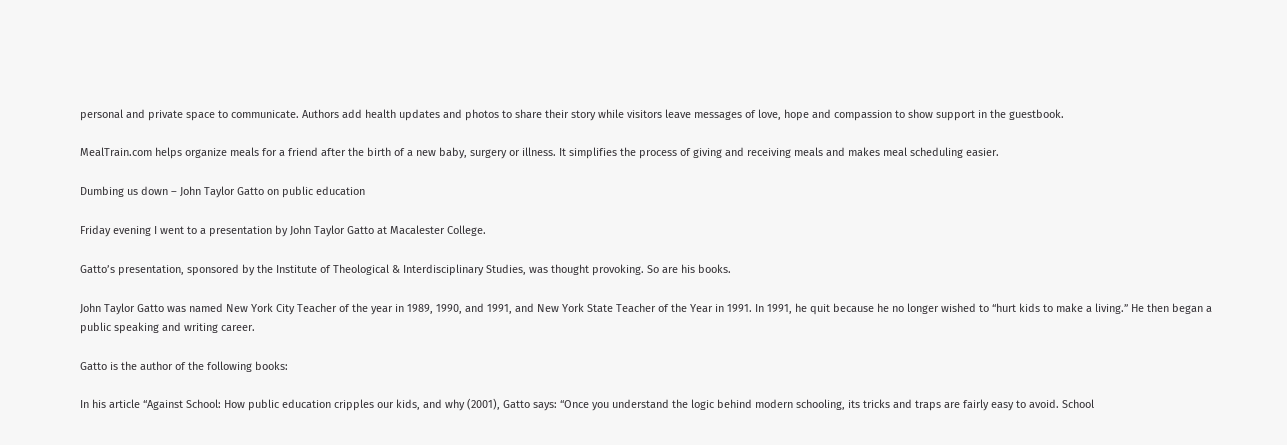personal and private space to communicate. Authors add health updates and photos to share their story while visitors leave messages of love, hope and compassion to show support in the guestbook.

MealTrain.com helps organize meals for a friend after the birth of a new baby, surgery or illness. It simplifies the process of giving and receiving meals and makes meal scheduling easier.

Dumbing us down – John Taylor Gatto on public education

Friday evening I went to a presentation by John Taylor Gatto at Macalester College.

Gatto’s presentation, sponsored by the Institute of Theological & Interdisciplinary Studies, was thought provoking. So are his books.

John Taylor Gatto was named New York City Teacher of the year in 1989, 1990, and 1991, and New York State Teacher of the Year in 1991. In 1991, he quit because he no longer wished to “hurt kids to make a living.” He then began a public speaking and writing career.

Gatto is the author of the following books:

In his article “Against School: How public education cripples our kids, and why (2001), Gatto says: “Once you understand the logic behind modern schooling, its tricks and traps are fairly easy to avoid. School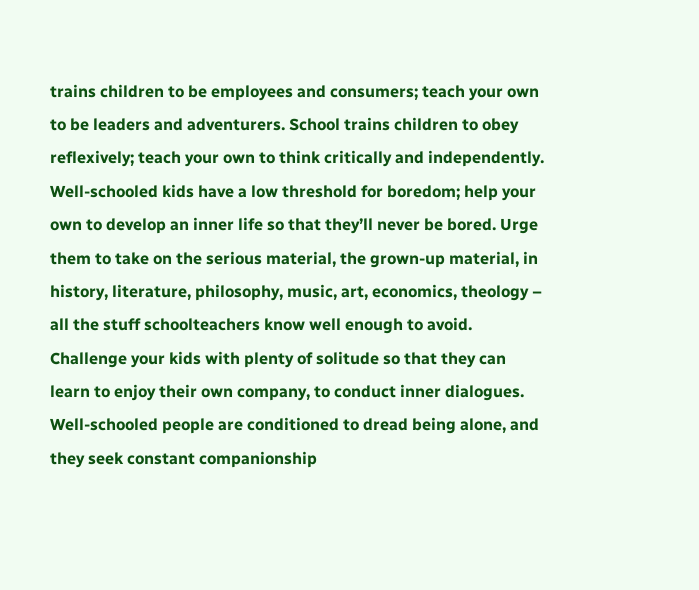trains children to be employees and consumers; teach your own to be leaders and adventurers. School trains children to obey reflexively; teach your own to think critically and independently. Well-schooled kids have a low threshold for boredom; help your own to develop an inner life so that they’ll never be bored. Urge them to take on the serious material, the grown-up material, in history, literature, philosophy, music, art, economics, theology – all the stuff schoolteachers know well enough to avoid. Challenge your kids with plenty of solitude so that they can learn to enjoy their own company, to conduct inner dialogues. Well-schooled people are conditioned to dread being alone, and they seek constant companionship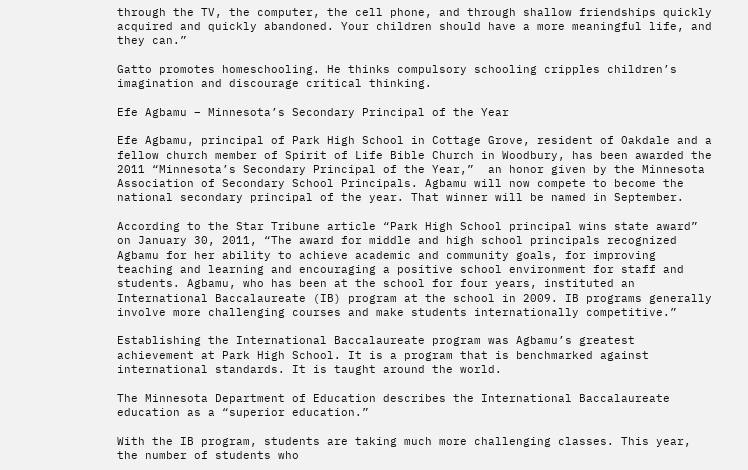through the TV, the computer, the cell phone, and through shallow friendships quickly acquired and quickly abandoned. Your children should have a more meaningful life, and they can.”

Gatto promotes homeschooling. He thinks compulsory schooling cripples children’s imagination and discourage critical thinking.

Efe Agbamu – Minnesota’s Secondary Principal of the Year

Efe Agbamu, principal of Park High School in Cottage Grove, resident of Oakdale and a fellow church member of Spirit of Life Bible Church in Woodbury, has been awarded the 2011 “Minnesota’s Secondary Principal of the Year,”  an honor given by the Minnesota Association of Secondary School Principals. Agbamu will now compete to become the national secondary principal of the year. That winner will be named in September.

According to the Star Tribune article “Park High School principal wins state award” on January 30, 2011, “The award for middle and high school principals recognized Agbamu for her ability to achieve academic and community goals, for improving teaching and learning and encouraging a positive school environment for staff and students. Agbamu, who has been at the school for four years, instituted an International Baccalaureate (IB) program at the school in 2009. IB programs generally involve more challenging courses and make students internationally competitive.”

Establishing the International Baccalaureate program was Agbamu’s greatest achievement at Park High School. It is a program that is benchmarked against international standards. It is taught around the world.

The Minnesota Department of Education describes the International Baccalaureate education as a “superior education.”

With the IB program, students are taking much more challenging classes. This year, the number of students who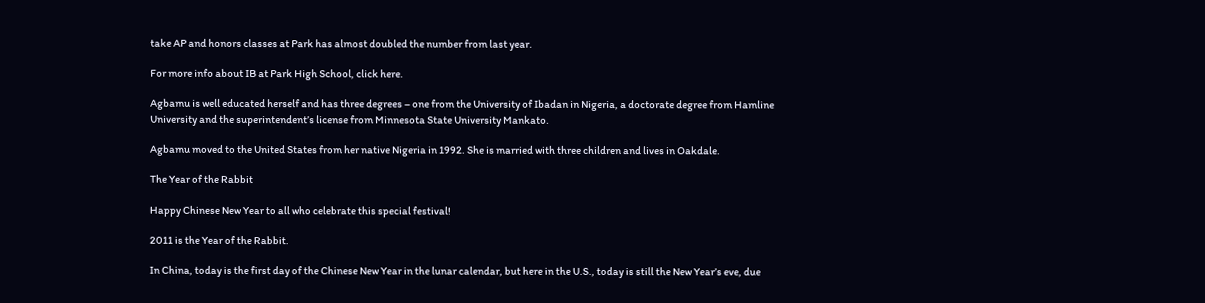take AP and honors classes at Park has almost doubled the number from last year.

For more info about IB at Park High School, click here.

Agbamu is well educated herself and has three degrees – one from the University of Ibadan in Nigeria, a doctorate degree from Hamline University and the superintendent’s license from Minnesota State University Mankato.

Agbamu moved to the United States from her native Nigeria in 1992. She is married with three children and lives in Oakdale.

The Year of the Rabbit

Happy Chinese New Year to all who celebrate this special festival!

2011 is the Year of the Rabbit.

In China, today is the first day of the Chinese New Year in the lunar calendar, but here in the U.S., today is still the New Year’s eve, due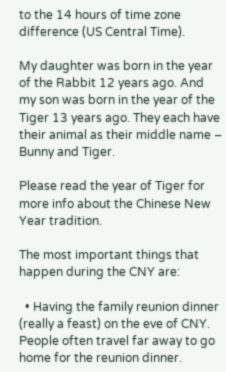to the 14 hours of time zone difference (US Central Time).

My daughter was born in the year of the Rabbit 12 years ago. And my son was born in the year of the Tiger 13 years ago. They each have their animal as their middle name – Bunny and Tiger.

Please read the year of Tiger for more info about the Chinese New Year tradition.

The most important things that happen during the CNY are:

  • Having the family reunion dinner (really a feast) on the eve of CNY. People often travel far away to go home for the reunion dinner.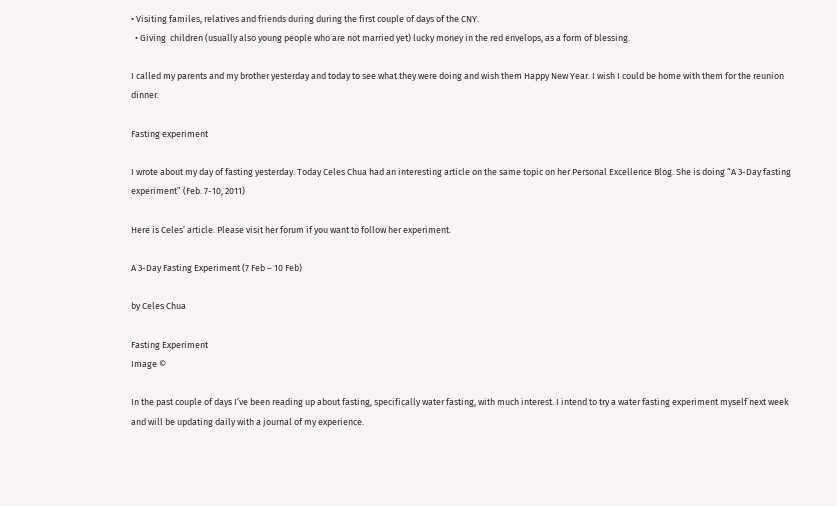• Visiting familes, relatives and friends during during the first couple of days of the CNY.
  • Giving  children (usually also young people who are not married yet) lucky money in the red envelops, as a form of blessing.

I called my parents and my brother yesterday and today to see what they were doing and wish them Happy New Year. I wish I could be home with them for the reunion dinner.

Fasting experiment

I wrote about my day of fasting yesterday. Today Celes Chua had an interesting article on the same topic on her Personal Excellence Blog. She is doing “A 3-Day fasting experiment” (Feb. 7-10, 2011)

Here is Celes’ article. Please visit her forum if you want to follow her experiment.

A 3-Day Fasting Experiment (7 Feb – 10 Feb)

by Celes Chua

Fasting Experiment
Image ©

In the past couple of days I’ve been reading up about fasting, specifically water fasting, with much interest. I intend to try a water fasting experiment myself next week and will be updating daily with a journal of my experience.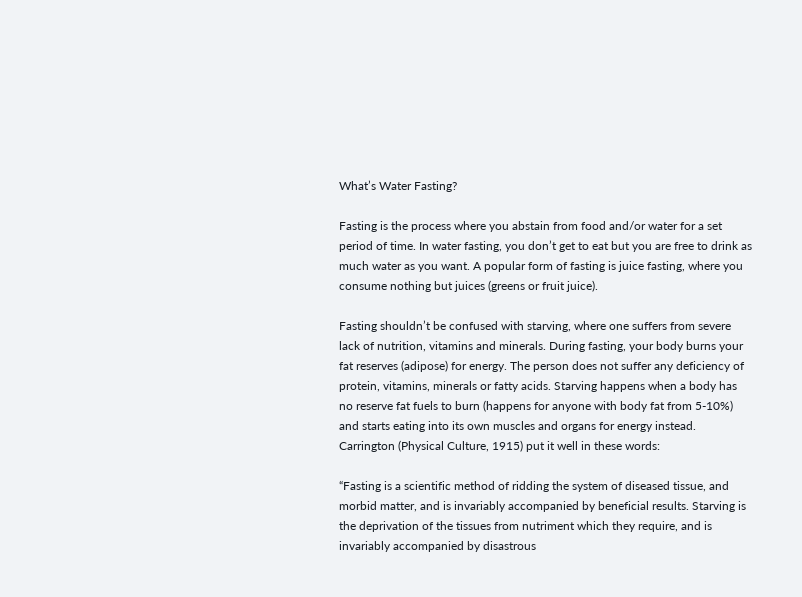What’s Water Fasting?

Fasting is the process where you abstain from food and/or water for a set period of time. In water fasting, you don’t get to eat but you are free to drink as much water as you want. A popular form of fasting is juice fasting, where you consume nothing but juices (greens or fruit juice).

Fasting shouldn’t be confused with starving, where one suffers from severe lack of nutrition, vitamins and minerals. During fasting, your body burns your fat reserves (adipose) for energy. The person does not suffer any deficiency of protein, vitamins, minerals or fatty acids. Starving happens when a body has no reserve fat fuels to burn (happens for anyone with body fat from 5-10%) and starts eating into its own muscles and organs for energy instead. Carrington (Physical Culture, 1915) put it well in these words:

“Fasting is a scientific method of ridding the system of diseased tissue, and morbid matter, and is invariably accompanied by beneficial results. Starving is the deprivation of the tissues from nutriment which they require, and is invariably accompanied by disastrous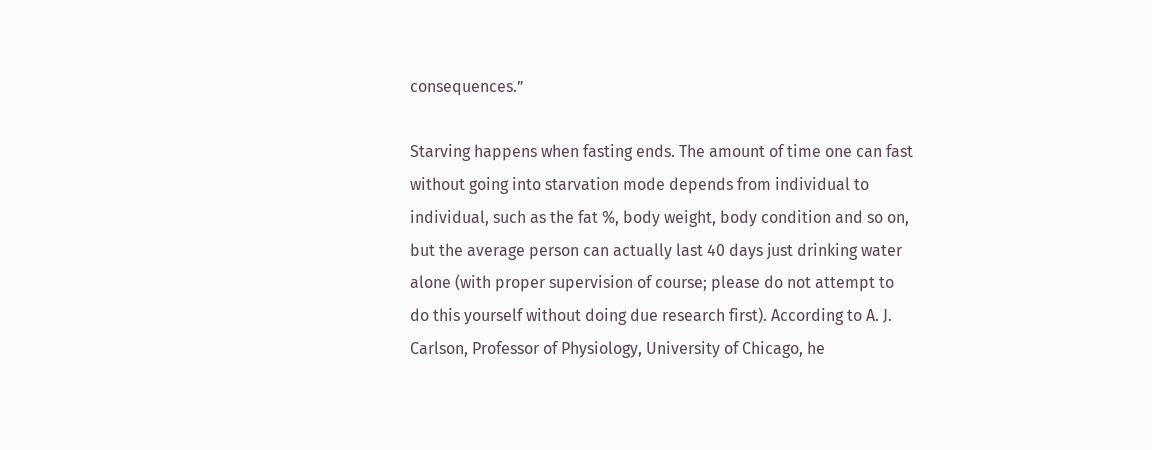consequences.”

Starving happens when fasting ends. The amount of time one can fast without going into starvation mode depends from individual to individual, such as the fat %, body weight, body condition and so on, but the average person can actually last 40 days just drinking water alone (with proper supervision of course; please do not attempt to do this yourself without doing due research first). According to A. J. Carlson, Professor of Physiology, University of Chicago, he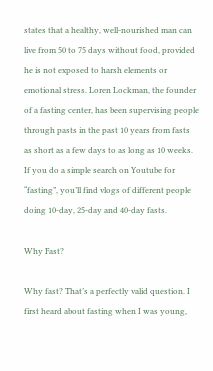states that a healthy, well-nourished man can live from 50 to 75 days without food, provided he is not exposed to harsh elements or emotional stress. Loren Lockman, the founder of a fasting center, has been supervising people through pasts in the past 10 years from fasts as short as a few days to as long as 10 weeks. If you do a simple search on Youtube for “fasting”, you’ll find vlogs of different people doing 10-day, 25-day and 40-day fasts.

Why Fast?

Why fast? That’s a perfectly valid question. I first heard about fasting when I was young,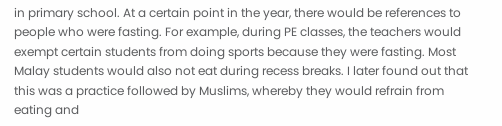in primary school. At a certain point in the year, there would be references to people who were fasting. For example, during PE classes, the teachers would exempt certain students from doing sports because they were fasting. Most Malay students would also not eat during recess breaks. I later found out that this was a practice followed by Muslims, whereby they would refrain from eating and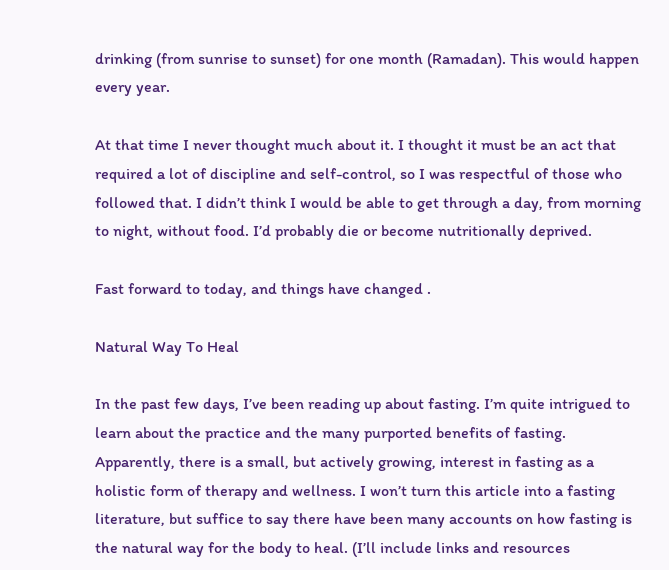drinking (from sunrise to sunset) for one month (Ramadan). This would happen every year.

At that time I never thought much about it. I thought it must be an act that required a lot of discipline and self-control, so I was respectful of those who followed that. I didn’t think I would be able to get through a day, from morning to night, without food. I’d probably die or become nutritionally deprived.

Fast forward to today, and things have changed .

Natural Way To Heal

In the past few days, I’ve been reading up about fasting. I’m quite intrigued to learn about the practice and the many purported benefits of fasting. Apparently, there is a small, but actively growing, interest in fasting as a holistic form of therapy and wellness. I won’t turn this article into a fasting literature, but suffice to say there have been many accounts on how fasting is the natural way for the body to heal. (I’ll include links and resources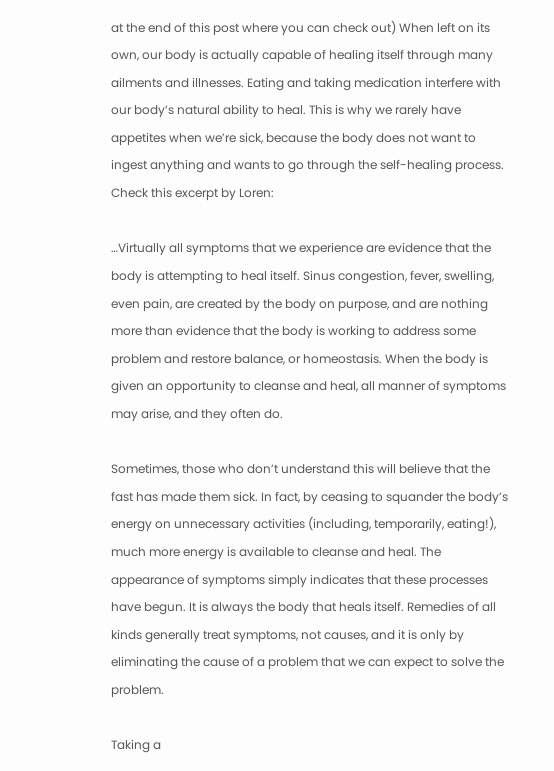at the end of this post where you can check out) When left on its own, our body is actually capable of healing itself through many ailments and illnesses. Eating and taking medication interfere with our body’s natural ability to heal. This is why we rarely have appetites when we’re sick, because the body does not want to ingest anything and wants to go through the self-healing process. Check this excerpt by Loren:

…Virtually all symptoms that we experience are evidence that the body is attempting to heal itself. Sinus congestion, fever, swelling, even pain, are created by the body on purpose, and are nothing more than evidence that the body is working to address some problem and restore balance, or homeostasis. When the body is given an opportunity to cleanse and heal, all manner of symptoms may arise, and they often do.

Sometimes, those who don’t understand this will believe that the fast has made them sick. In fact, by ceasing to squander the body’s energy on unnecessary activities (including, temporarily, eating!), much more energy is available to cleanse and heal. The appearance of symptoms simply indicates that these processes have begun. It is always the body that heals itself. Remedies of all kinds generally treat symptoms, not causes, and it is only by eliminating the cause of a problem that we can expect to solve the problem.

Taking a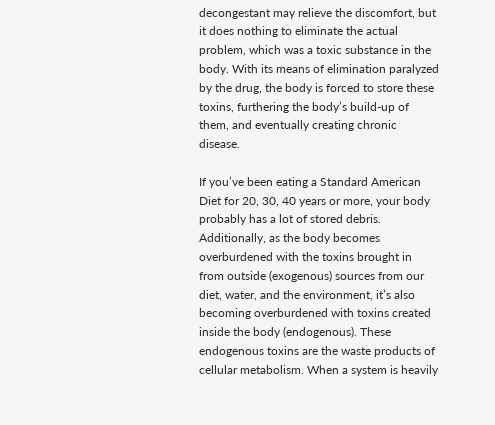decongestant may relieve the discomfort, but it does nothing to eliminate the actual problem, which was a toxic substance in the body. With its means of elimination paralyzed by the drug, the body is forced to store these toxins, furthering the body’s build-up of them, and eventually creating chronic disease.

If you’ve been eating a Standard American Diet for 20, 30, 40 years or more, your body probably has a lot of stored debris. Additionally, as the body becomes overburdened with the toxins brought in from outside (exogenous) sources from our diet, water, and the environment, it’s also becoming overburdened with toxins created inside the body (endogenous). These endogenous toxins are the waste products of cellular metabolism. When a system is heavily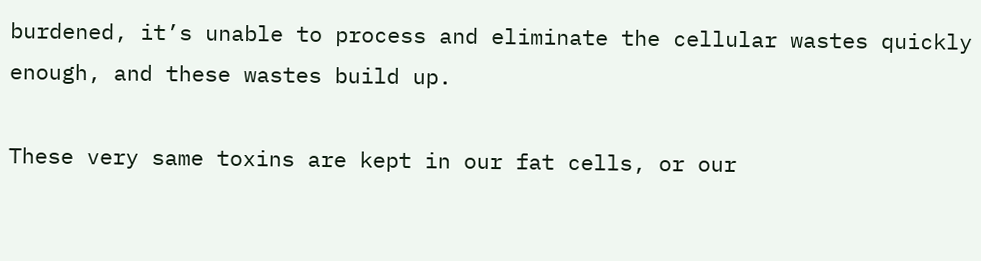burdened, it’s unable to process and eliminate the cellular wastes quickly enough, and these wastes build up.

These very same toxins are kept in our fat cells, or our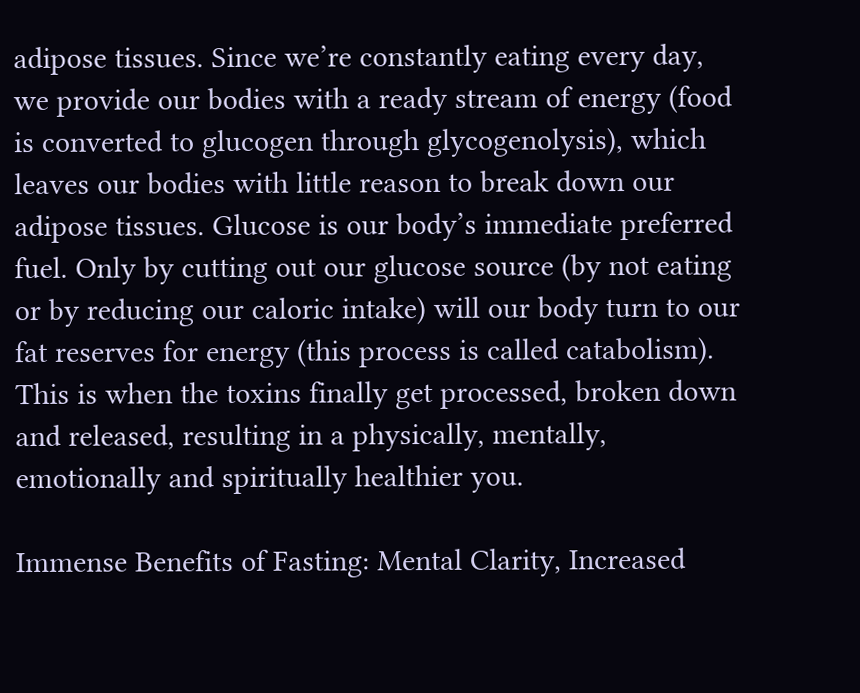adipose tissues. Since we’re constantly eating every day, we provide our bodies with a ready stream of energy (food is converted to glucogen through glycogenolysis), which leaves our bodies with little reason to break down our adipose tissues. Glucose is our body’s immediate preferred fuel. Only by cutting out our glucose source (by not eating or by reducing our caloric intake) will our body turn to our fat reserves for energy (this process is called catabolism). This is when the toxins finally get processed, broken down and released, resulting in a physically, mentally, emotionally and spiritually healthier you.

Immense Benefits of Fasting: Mental Clarity, Increased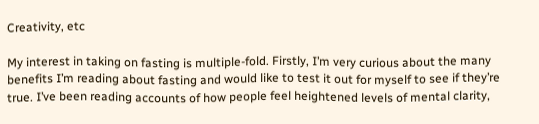Creativity, etc

My interest in taking on fasting is multiple-fold. Firstly, I’m very curious about the many benefits I’m reading about fasting and would like to test it out for myself to see if they’re true. I’ve been reading accounts of how people feel heightened levels of mental clarity,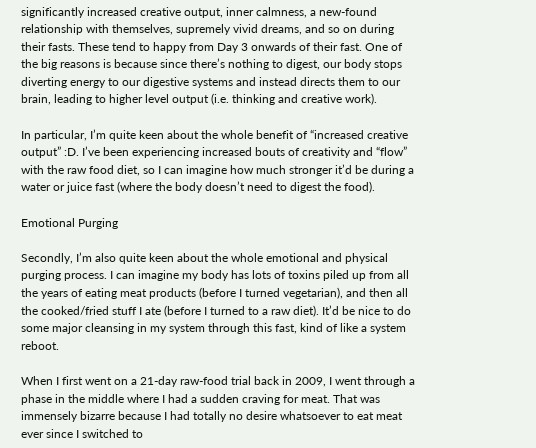significantly increased creative output, inner calmness, a new-found relationship with themselves, supremely vivid dreams, and so on during their fasts. These tend to happy from Day 3 onwards of their fast. One of the big reasons is because since there’s nothing to digest, our body stops diverting energy to our digestive systems and instead directs them to our brain, leading to higher level output (i.e. thinking and creative work).

In particular, I’m quite keen about the whole benefit of “increased creative output” :D. I’ve been experiencing increased bouts of creativity and “flow” with the raw food diet, so I can imagine how much stronger it’d be during a water or juice fast (where the body doesn’t need to digest the food).

Emotional Purging

Secondly, I’m also quite keen about the whole emotional and physical purging process. I can imagine my body has lots of toxins piled up from all the years of eating meat products (before I turned vegetarian), and then all the cooked/fried stuff I ate (before I turned to a raw diet). It’d be nice to do some major cleansing in my system through this fast, kind of like a system reboot.

When I first went on a 21-day raw-food trial back in 2009, I went through a phase in the middle where I had a sudden craving for meat. That was immensely bizarre because I had totally no desire whatsoever to eat meat ever since I switched to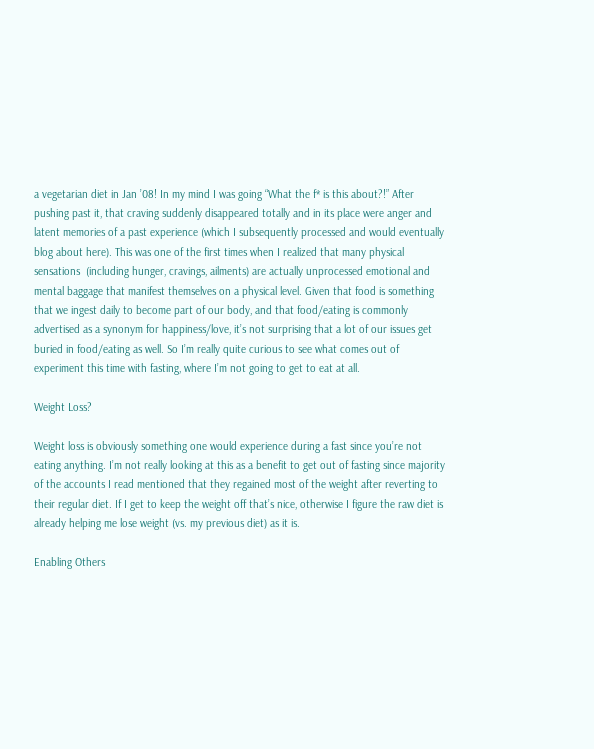a vegetarian diet in Jan ’08! In my mind I was going “What the f* is this about?!” After pushing past it, that craving suddenly disappeared totally and in its place were anger and latent memories of a past experience (which I subsequently processed and would eventually blog about here). This was one of the first times when I realized that many physical sensations  (including hunger, cravings, ailments) are actually unprocessed emotional and mental baggage that manifest themselves on a physical level. Given that food is something that we ingest daily to become part of our body, and that food/eating is commonly advertised as a synonym for happiness/love, it’s not surprising that a lot of our issues get buried in food/eating as well. So I’m really quite curious to see what comes out of experiment this time with fasting, where I’m not going to get to eat at all.

Weight Loss?

Weight loss is obviously something one would experience during a fast since you’re not eating anything. I’m not really looking at this as a benefit to get out of fasting since majority of the accounts I read mentioned that they regained most of the weight after reverting to their regular diet. If I get to keep the weight off that’s nice, otherwise I figure the raw diet is already helping me lose weight (vs. my previous diet) as it is.

Enabling Others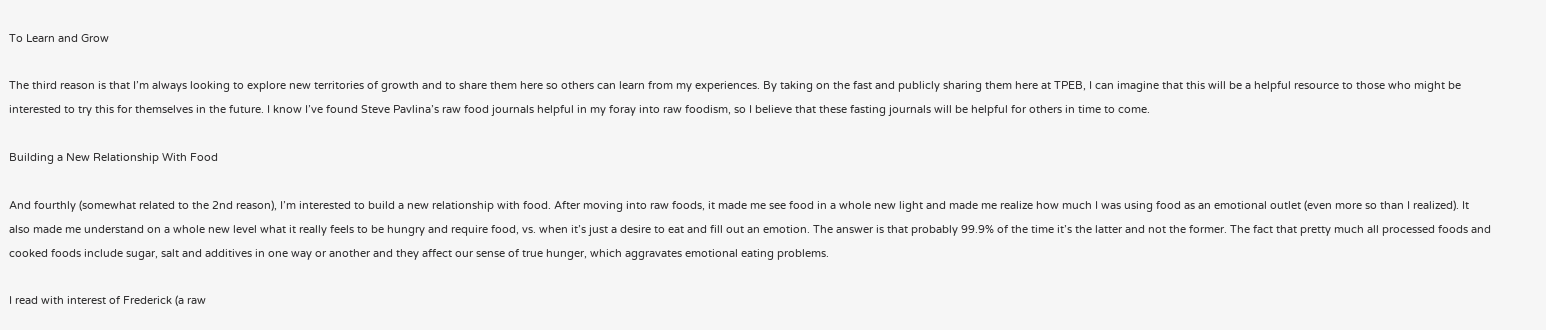To Learn and Grow

The third reason is that I’m always looking to explore new territories of growth and to share them here so others can learn from my experiences. By taking on the fast and publicly sharing them here at TPEB, I can imagine that this will be a helpful resource to those who might be interested to try this for themselves in the future. I know I’ve found Steve Pavlina’s raw food journals helpful in my foray into raw foodism, so I believe that these fasting journals will be helpful for others in time to come.

Building a New Relationship With Food

And fourthly (somewhat related to the 2nd reason), I’m interested to build a new relationship with food. After moving into raw foods, it made me see food in a whole new light and made me realize how much I was using food as an emotional outlet (even more so than I realized). It also made me understand on a whole new level what it really feels to be hungry and require food, vs. when it’s just a desire to eat and fill out an emotion. The answer is that probably 99.9% of the time it’s the latter and not the former. The fact that pretty much all processed foods and cooked foods include sugar, salt and additives in one way or another and they affect our sense of true hunger, which aggravates emotional eating problems.

I read with interest of Frederick (a raw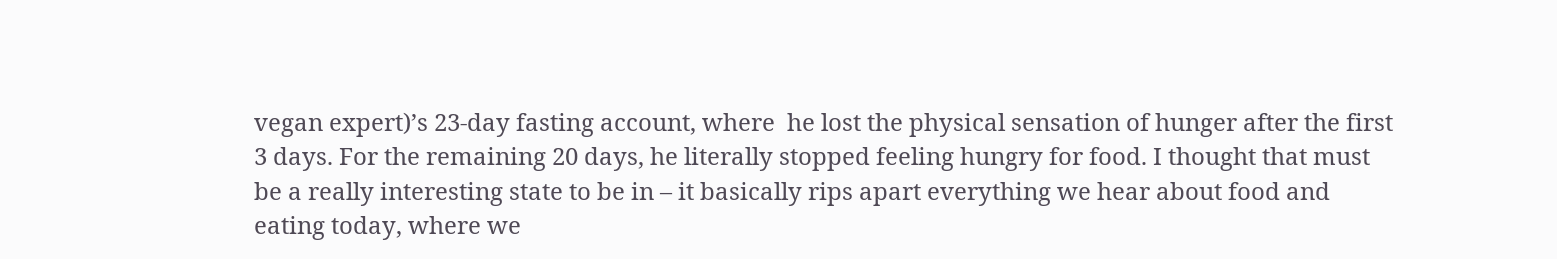vegan expert)’s 23-day fasting account, where  he lost the physical sensation of hunger after the first 3 days. For the remaining 20 days, he literally stopped feeling hungry for food. I thought that must be a really interesting state to be in – it basically rips apart everything we hear about food and eating today, where we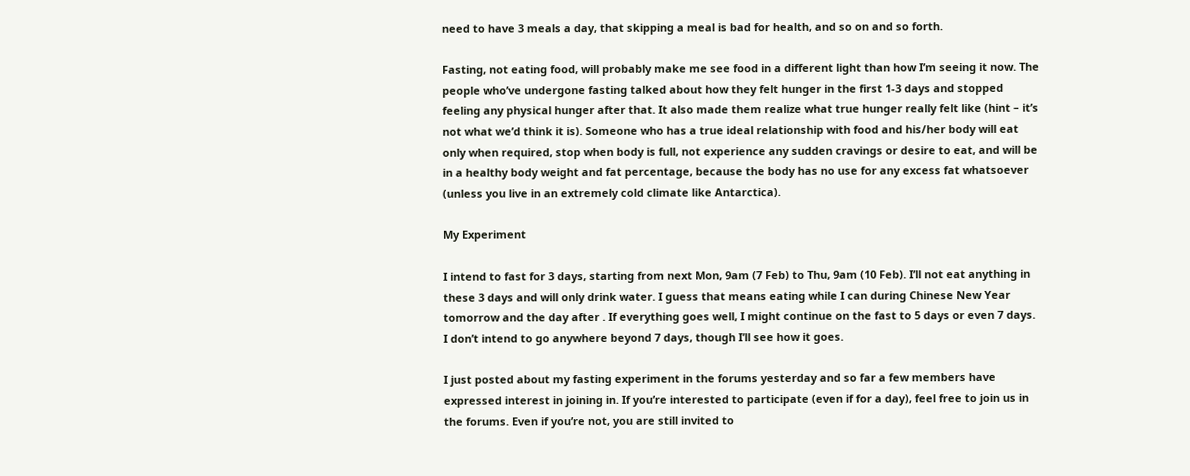need to have 3 meals a day, that skipping a meal is bad for health, and so on and so forth.

Fasting, not eating food, will probably make me see food in a different light than how I’m seeing it now. The people who’ve undergone fasting talked about how they felt hunger in the first 1-3 days and stopped feeling any physical hunger after that. It also made them realize what true hunger really felt like (hint – it’s not what we’d think it is). Someone who has a true ideal relationship with food and his/her body will eat only when required, stop when body is full, not experience any sudden cravings or desire to eat, and will be in a healthy body weight and fat percentage, because the body has no use for any excess fat whatsoever (unless you live in an extremely cold climate like Antarctica).

My Experiment

I intend to fast for 3 days, starting from next Mon, 9am (7 Feb) to Thu, 9am (10 Feb). I’ll not eat anything in these 3 days and will only drink water. I guess that means eating while I can during Chinese New Year tomorrow and the day after . If everything goes well, I might continue on the fast to 5 days or even 7 days. I don’t intend to go anywhere beyond 7 days, though I’ll see how it goes.

I just posted about my fasting experiment in the forums yesterday and so far a few members have expressed interest in joining in. If you’re interested to participate (even if for a day), feel free to join us in the forums. Even if you’re not, you are still invited to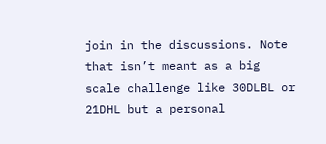join in the discussions. Note that isn’t meant as a big scale challenge like 30DLBL or 21DHL but a personal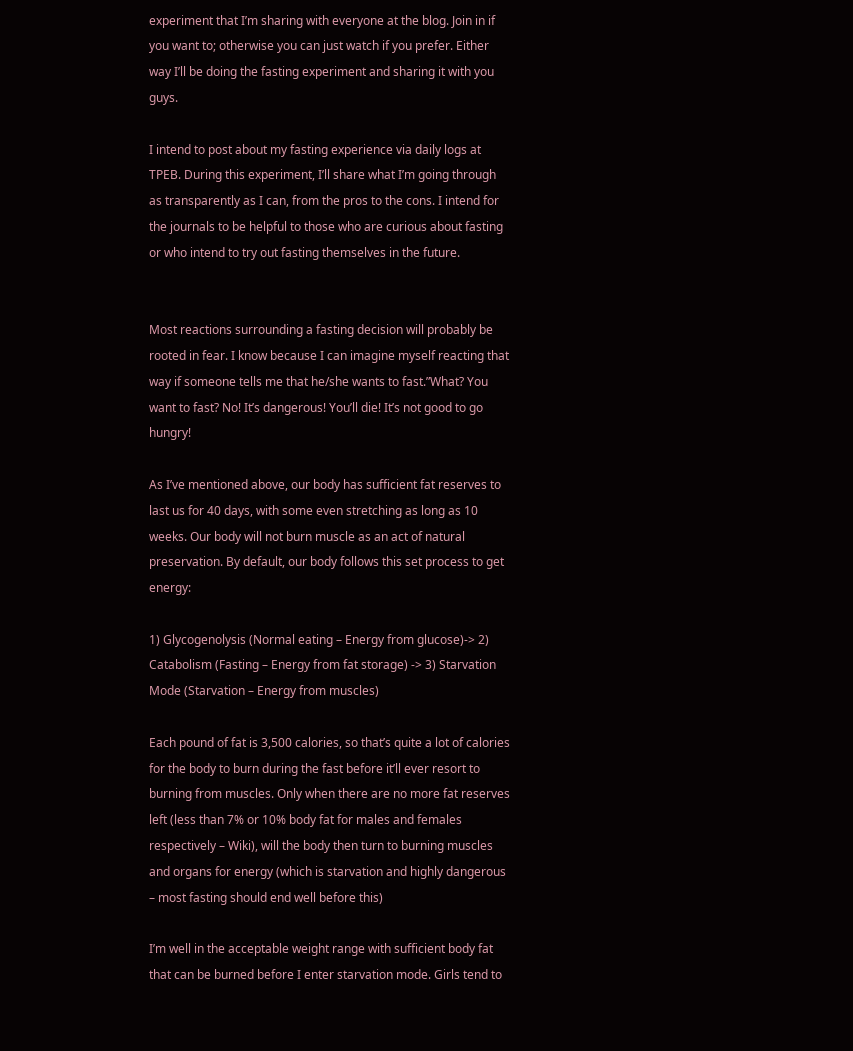experiment that I’m sharing with everyone at the blog. Join in if you want to; otherwise you can just watch if you prefer. Either way I’ll be doing the fasting experiment and sharing it with you guys.

I intend to post about my fasting experience via daily logs at TPEB. During this experiment, I’ll share what I’m going through as transparently as I can, from the pros to the cons. I intend for the journals to be helpful to those who are curious about fasting or who intend to try out fasting themselves in the future.


Most reactions surrounding a fasting decision will probably be rooted in fear. I know because I can imagine myself reacting that way if someone tells me that he/she wants to fast.”What? You want to fast? No! It’s dangerous! You’ll die! It’s not good to go hungry!

As I’ve mentioned above, our body has sufficient fat reserves to last us for 40 days, with some even stretching as long as 10 weeks. Our body will not burn muscle as an act of natural preservation. By default, our body follows this set process to get energy:

1) Glycogenolysis (Normal eating – Energy from glucose)-> 2) Catabolism (Fasting – Energy from fat storage) -> 3) Starvation Mode (Starvation – Energy from muscles)

Each pound of fat is 3,500 calories, so that’s quite a lot of calories for the body to burn during the fast before it’ll ever resort to burning from muscles. Only when there are no more fat reserves left (less than 7% or 10% body fat for males and females respectively – Wiki), will the body then turn to burning muscles and organs for energy (which is starvation and highly dangerous – most fasting should end well before this)

I’m well in the acceptable weight range with sufficient body fat that can be burned before I enter starvation mode. Girls tend to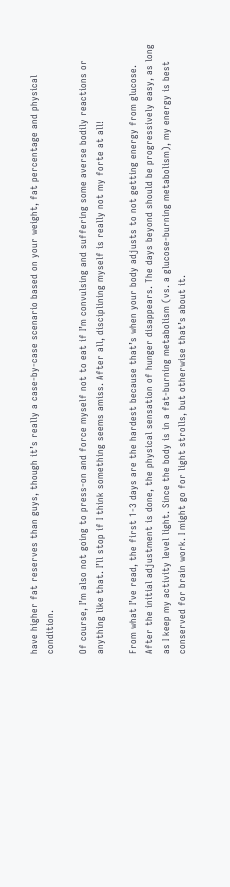have higher fat reserves than guys, though it’s really a case-by-case scenario based on your weight, fat percentage and physical condition.

Of course, I’m also not going to press-on and force myself not to eat if I’m convulsing and suffering some averse bodily reactions or anything like that. I’ll stop if I think something seems amiss. After all, disciplining myself is really not my forte at all!

From what I’ve read, the first 1-3 days are the hardest because that’s when your body adjusts to not getting energy from glucose. After the initial adjustment is done, the physical sensation of hunger disappears. The days beyond should be progressively easy, as long as I keep my activity level light. Since the body is in a fat-burning metabolism (vs. a glucose-burning metabolism), my energy is best conserved for brain work. I might go for light strolls, but otherwise that’s about it.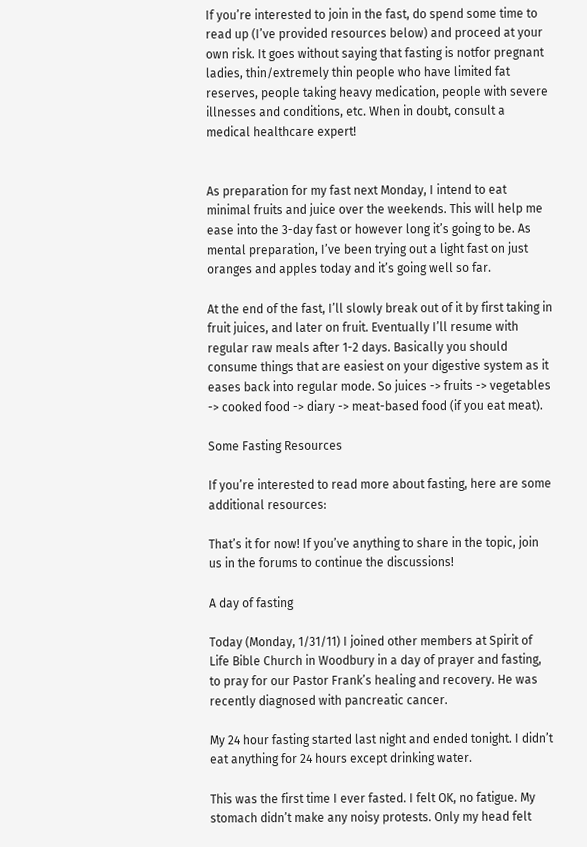If you’re interested to join in the fast, do spend some time to read up (I’ve provided resources below) and proceed at your own risk. It goes without saying that fasting is notfor pregnant ladies, thin/extremely thin people who have limited fat reserves, people taking heavy medication, people with severe illnesses and conditions, etc. When in doubt, consult a medical healthcare expert!


As preparation for my fast next Monday, I intend to eat minimal fruits and juice over the weekends. This will help me ease into the 3-day fast or however long it’s going to be. As mental preparation, I’ve been trying out a light fast on just oranges and apples today and it’s going well so far.

At the end of the fast, I’ll slowly break out of it by first taking in fruit juices, and later on fruit. Eventually I’ll resume with regular raw meals after 1-2 days. Basically you should consume things that are easiest on your digestive system as it eases back into regular mode. So juices -> fruits -> vegetables -> cooked food -> diary -> meat-based food (if you eat meat).

Some Fasting Resources

If you’re interested to read more about fasting, here are some additional resources:

That’s it for now! If you’ve anything to share in the topic, join us in the forums to continue the discussions!

A day of fasting

Today (Monday, 1/31/11) I joined other members at Spirit of Life Bible Church in Woodbury in a day of prayer and fasting, to pray for our Pastor Frank’s healing and recovery. He was recently diagnosed with pancreatic cancer.

My 24 hour fasting started last night and ended tonight. I didn’t eat anything for 24 hours except drinking water.

This was the first time I ever fasted. I felt OK, no fatigue. My stomach didn’t make any noisy protests. Only my head felt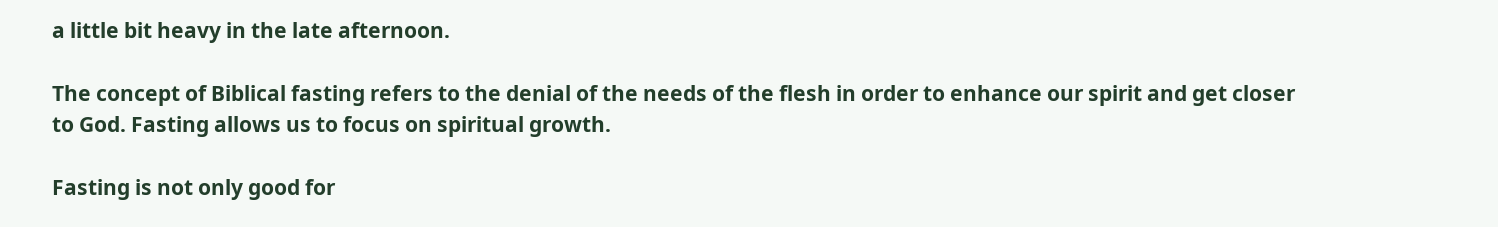a little bit heavy in the late afternoon.

The concept of Biblical fasting refers to the denial of the needs of the flesh in order to enhance our spirit and get closer to God. Fasting allows us to focus on spiritual growth.

Fasting is not only good for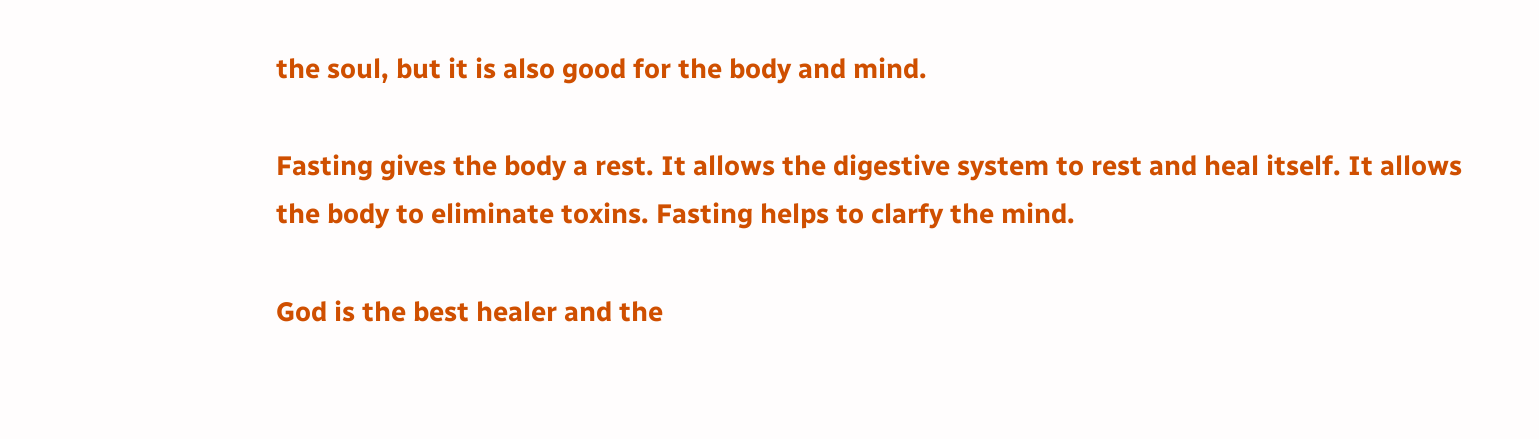the soul, but it is also good for the body and mind.

Fasting gives the body a rest. It allows the digestive system to rest and heal itself. It allows the body to eliminate toxins. Fasting helps to clarfy the mind.

God is the best healer and the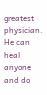greatest physician. He can heal anyone and do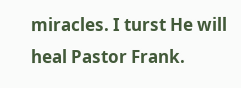miracles. I turst He will heal Pastor Frank.